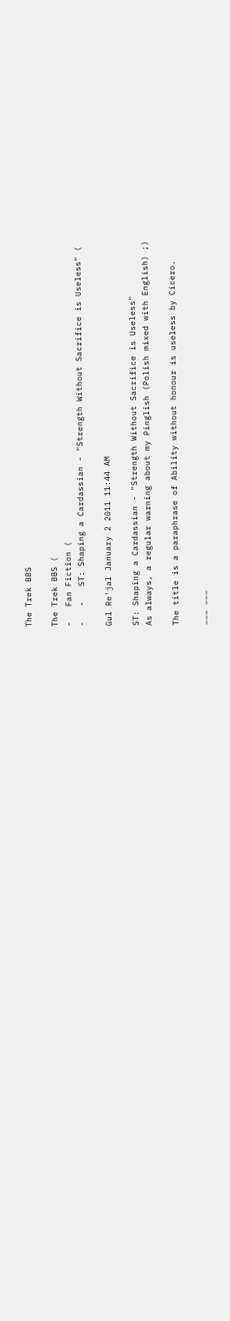The Trek BBS

The Trek BBS (
-   Fan Fiction (
-   -   ST: Shaping a Cardassian - "Strength Without Sacrifice is Useless" (

Gul Re'jal January 2 2011 11:44 AM

ST: Shaping a Cardassian - "Strength Without Sacrifice is Useless"
As always, a regular warning about my Pinglish (Polish mixed with English) ;)

The title is a paraphrase of Ability without honour is useless by Cicero.

___ ___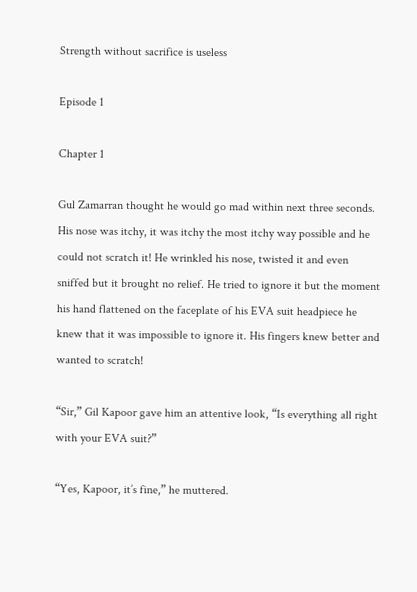Strength without sacrifice is useless

Episode 1

Chapter 1

Gul Zamarran thought he would go mad within next three seconds. His nose was itchy, it was itchy the most itchy way possible and he could not scratch it! He wrinkled his nose, twisted it and even sniffed but it brought no relief. He tried to ignore it but the moment his hand flattened on the faceplate of his EVA suit headpiece he knew that it was impossible to ignore it. His fingers knew better and wanted to scratch!

“Sir,” Gil Kapoor gave him an attentive look, “Is everything all right with your EVA suit?”

“Yes, Kapoor, it’s fine,” he muttered.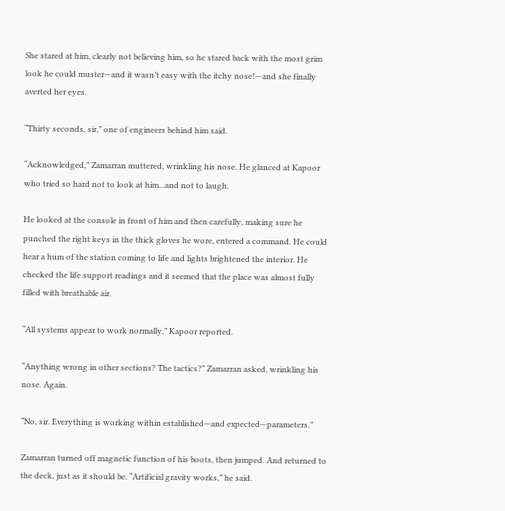She stared at him, clearly not believing him, so he stared back with the most grim look he could muster—and it wasn’t easy with the itchy nose!—and she finally averted her eyes.

“Thirty seconds, sir,” one of engineers behind him said.

“Acknowledged,” Zamarran muttered, wrinkling his nose. He glanced at Kapoor who tried so hard not to look at him...and not to laugh.

He looked at the console in front of him and then carefully, making sure he punched the right keys in the thick gloves he wore, entered a command. He could hear a hum of the station coming to life and lights brightened the interior. He checked the life support readings and it seemed that the place was almost fully filled with breathable air.

“All systems appear to work normally,” Kapoor reported.

“Anything wrong in other sections? The tactics?” Zamarran asked, wrinkling his nose. Again.

“No, sir. Everything is working within established—and expected—parameters.”

Zamarran turned off magnetic function of his boots, then jumped. And returned to the deck, just as it should be. “Artificial gravity works,” he said.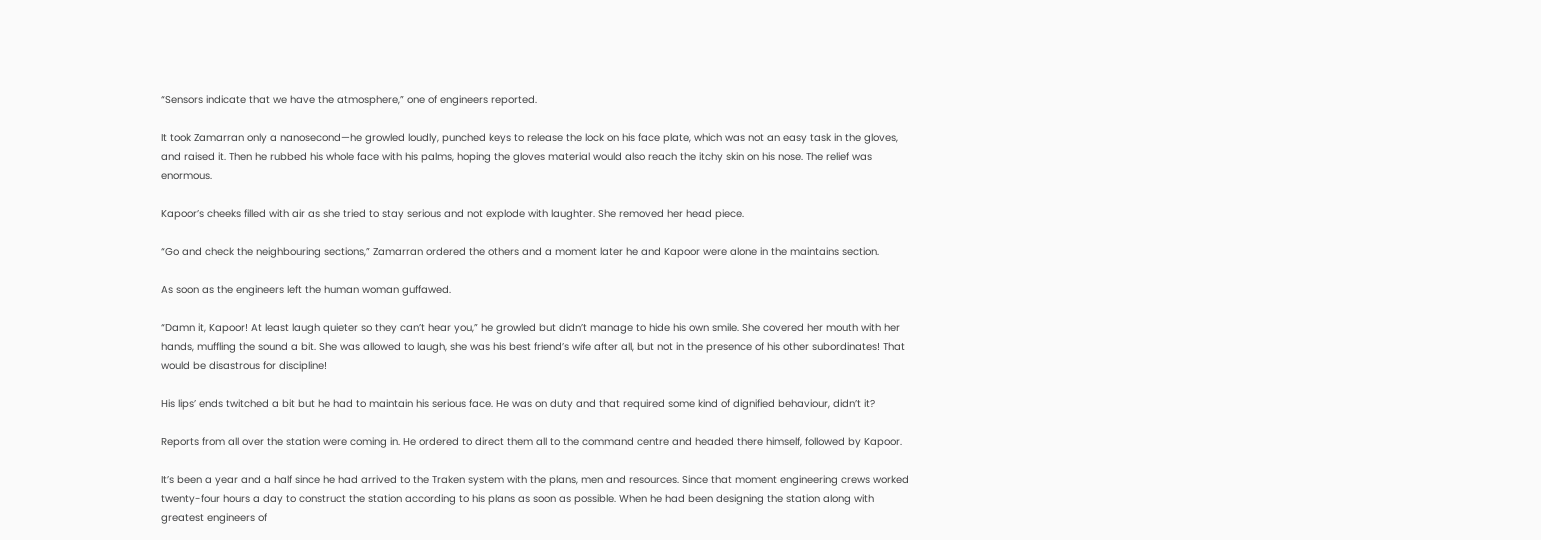“Sensors indicate that we have the atmosphere,” one of engineers reported.

It took Zamarran only a nanosecond—he growled loudly, punched keys to release the lock on his face plate, which was not an easy task in the gloves, and raised it. Then he rubbed his whole face with his palms, hoping the gloves material would also reach the itchy skin on his nose. The relief was enormous.

Kapoor’s cheeks filled with air as she tried to stay serious and not explode with laughter. She removed her head piece.

“Go and check the neighbouring sections,” Zamarran ordered the others and a moment later he and Kapoor were alone in the maintains section.

As soon as the engineers left the human woman guffawed.

“Damn it, Kapoor! At least laugh quieter so they can’t hear you,” he growled but didn’t manage to hide his own smile. She covered her mouth with her hands, muffling the sound a bit. She was allowed to laugh, she was his best friend’s wife after all, but not in the presence of his other subordinates! That would be disastrous for discipline!

His lips’ ends twitched a bit but he had to maintain his serious face. He was on duty and that required some kind of dignified behaviour, didn’t it?

Reports from all over the station were coming in. He ordered to direct them all to the command centre and headed there himself, followed by Kapoor.

It’s been a year and a half since he had arrived to the Traken system with the plans, men and resources. Since that moment engineering crews worked twenty-four hours a day to construct the station according to his plans as soon as possible. When he had been designing the station along with greatest engineers of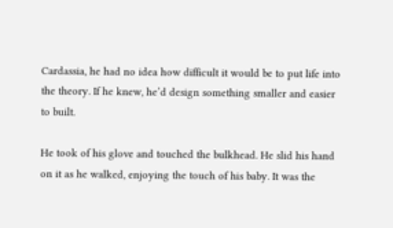Cardassia, he had no idea how difficult it would be to put life into the theory. If he knew, he’d design something smaller and easier to built.

He took of his glove and touched the bulkhead. He slid his hand on it as he walked, enjoying the touch of his baby. It was the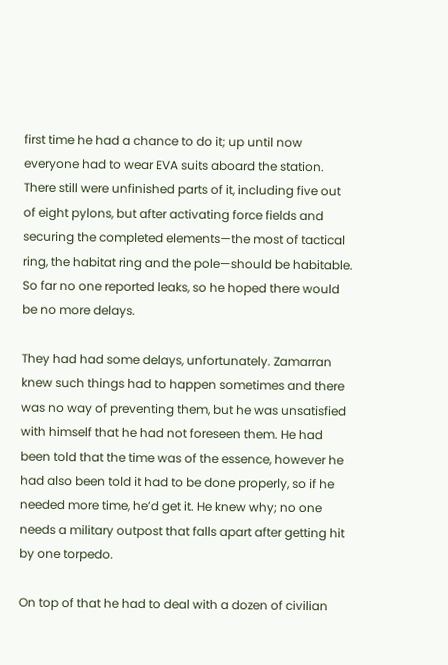first time he had a chance to do it; up until now everyone had to wear EVA suits aboard the station. There still were unfinished parts of it, including five out of eight pylons, but after activating force fields and securing the completed elements—the most of tactical ring, the habitat ring and the pole—should be habitable. So far no one reported leaks, so he hoped there would be no more delays.

They had had some delays, unfortunately. Zamarran knew such things had to happen sometimes and there was no way of preventing them, but he was unsatisfied with himself that he had not foreseen them. He had been told that the time was of the essence, however he had also been told it had to be done properly, so if he needed more time, he’d get it. He knew why; no one needs a military outpost that falls apart after getting hit by one torpedo.

On top of that he had to deal with a dozen of civilian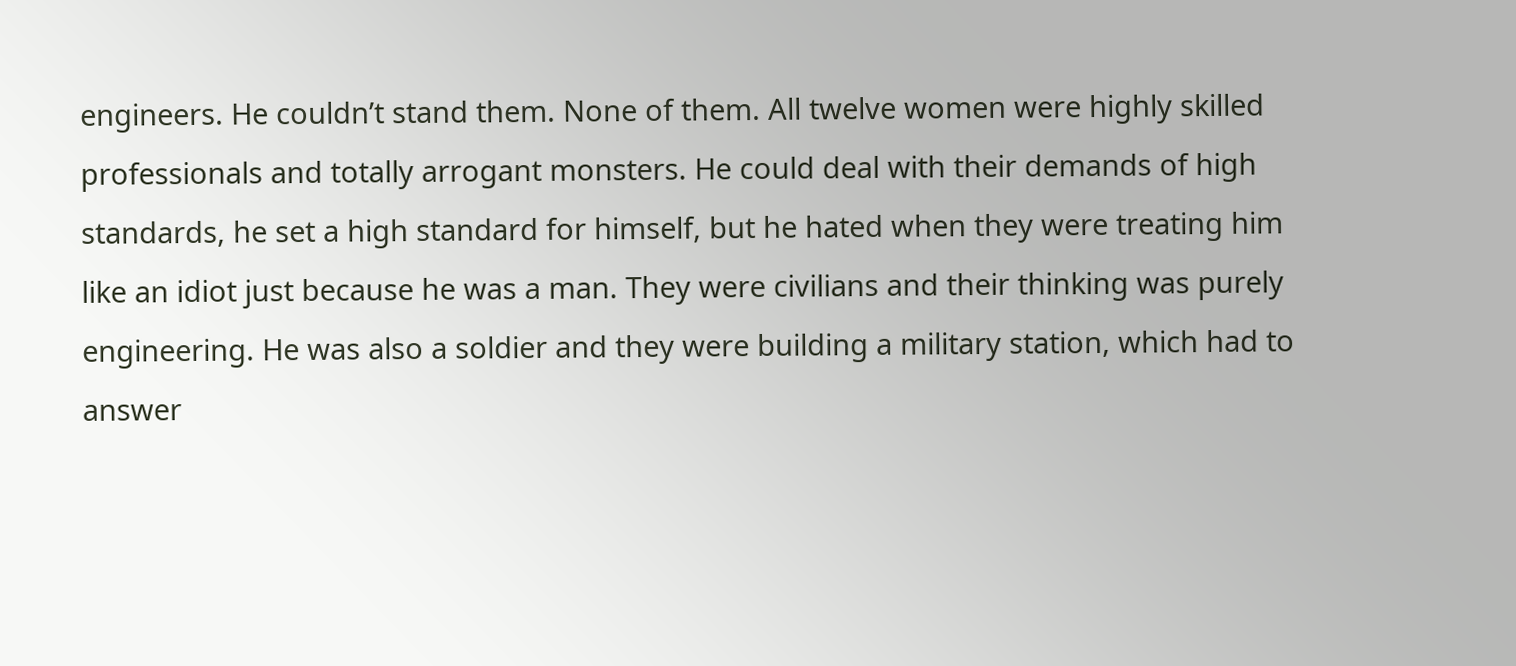engineers. He couldn’t stand them. None of them. All twelve women were highly skilled professionals and totally arrogant monsters. He could deal with their demands of high standards, he set a high standard for himself, but he hated when they were treating him like an idiot just because he was a man. They were civilians and their thinking was purely engineering. He was also a soldier and they were building a military station, which had to answer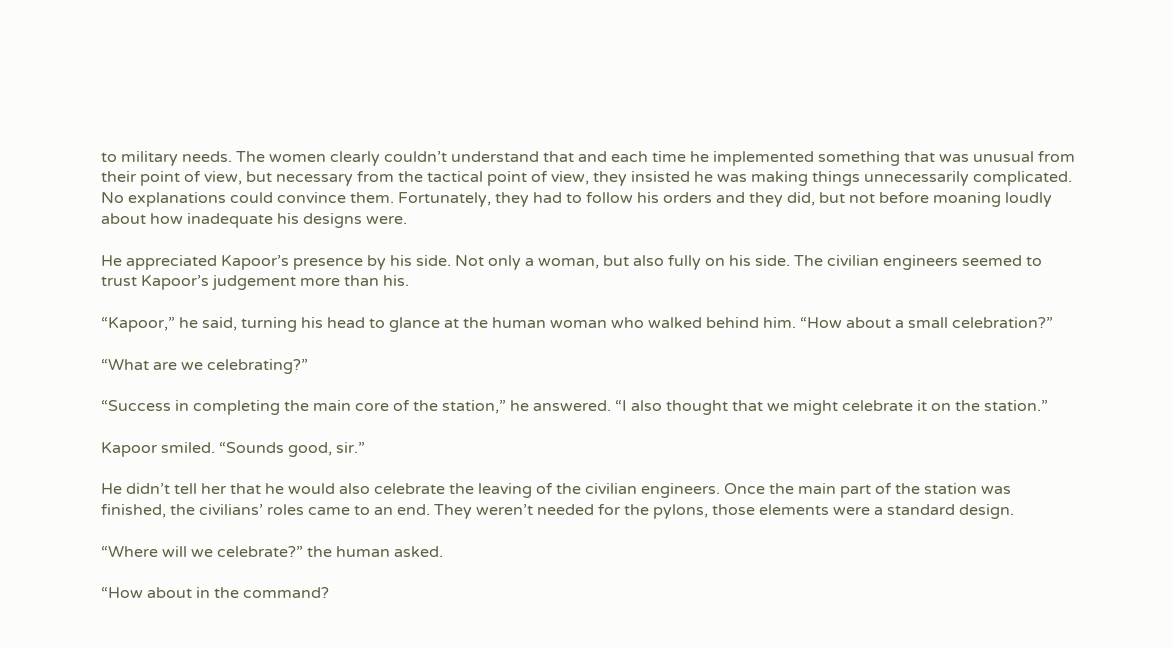to military needs. The women clearly couldn’t understand that and each time he implemented something that was unusual from their point of view, but necessary from the tactical point of view, they insisted he was making things unnecessarily complicated. No explanations could convince them. Fortunately, they had to follow his orders and they did, but not before moaning loudly about how inadequate his designs were.

He appreciated Kapoor’s presence by his side. Not only a woman, but also fully on his side. The civilian engineers seemed to trust Kapoor’s judgement more than his.

“Kapoor,” he said, turning his head to glance at the human woman who walked behind him. “How about a small celebration?”

“What are we celebrating?”

“Success in completing the main core of the station,” he answered. “I also thought that we might celebrate it on the station.”

Kapoor smiled. “Sounds good, sir.”

He didn’t tell her that he would also celebrate the leaving of the civilian engineers. Once the main part of the station was finished, the civilians’ roles came to an end. They weren’t needed for the pylons, those elements were a standard design.

“Where will we celebrate?” the human asked.

“How about in the command?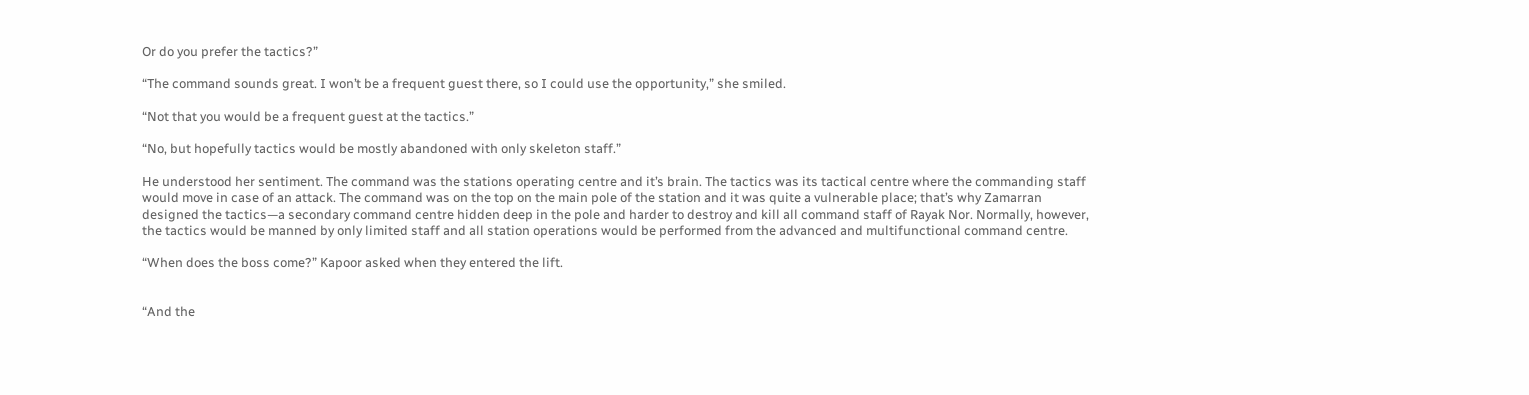Or do you prefer the tactics?”

“The command sounds great. I won’t be a frequent guest there, so I could use the opportunity,” she smiled.

“Not that you would be a frequent guest at the tactics.”

“No, but hopefully tactics would be mostly abandoned with only skeleton staff.”

He understood her sentiment. The command was the stations operating centre and it’s brain. The tactics was its tactical centre where the commanding staff would move in case of an attack. The command was on the top on the main pole of the station and it was quite a vulnerable place; that’s why Zamarran designed the tactics—a secondary command centre hidden deep in the pole and harder to destroy and kill all command staff of Rayak Nor. Normally, however, the tactics would be manned by only limited staff and all station operations would be performed from the advanced and multifunctional command centre.

“When does the boss come?” Kapoor asked when they entered the lift.


“And the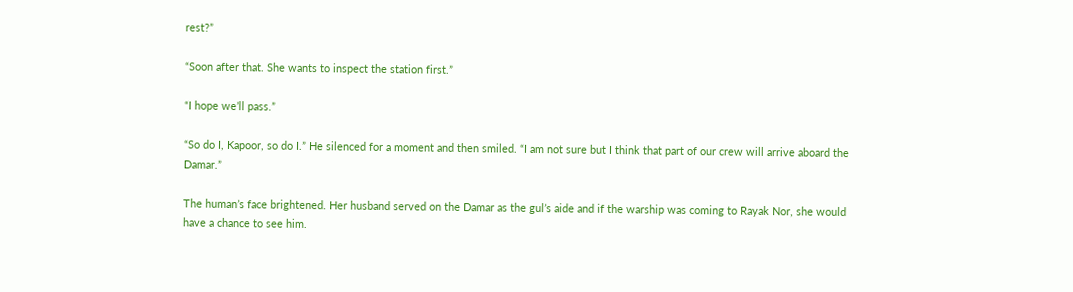rest?”

“Soon after that. She wants to inspect the station first.”

“I hope we’ll pass.”

“So do I, Kapoor, so do I.” He silenced for a moment and then smiled. “I am not sure but I think that part of our crew will arrive aboard the Damar.”

The human’s face brightened. Her husband served on the Damar as the gul’s aide and if the warship was coming to Rayak Nor, she would have a chance to see him.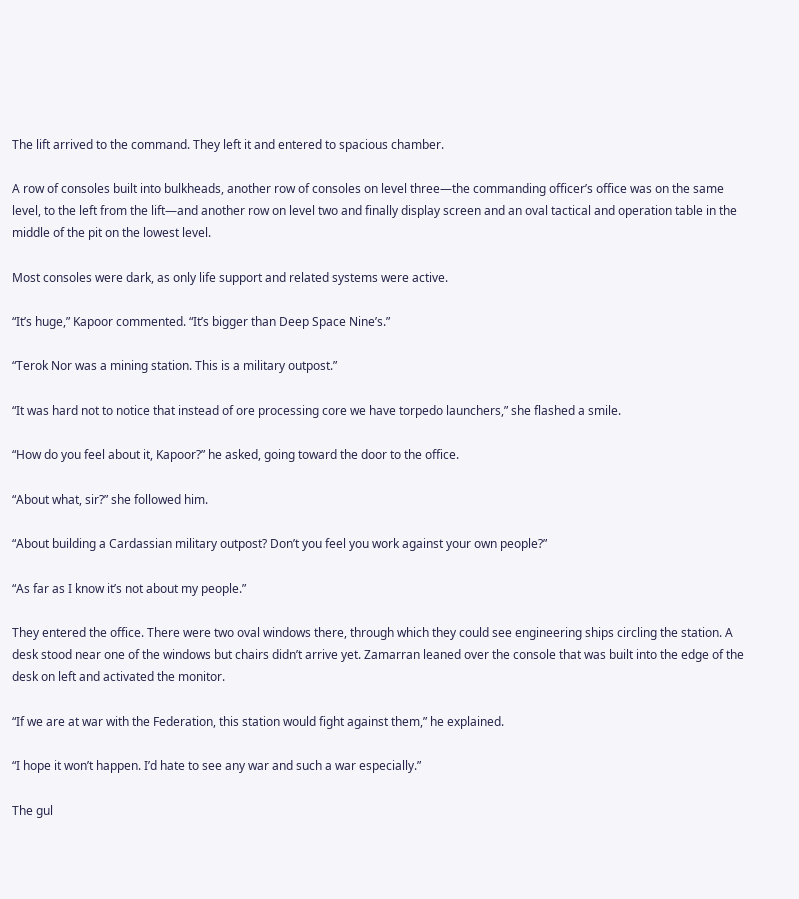The lift arrived to the command. They left it and entered to spacious chamber.

A row of consoles built into bulkheads, another row of consoles on level three—the commanding officer’s office was on the same level, to the left from the lift—and another row on level two and finally display screen and an oval tactical and operation table in the middle of the pit on the lowest level.

Most consoles were dark, as only life support and related systems were active.

“It’s huge,” Kapoor commented. “It’s bigger than Deep Space Nine’s.”

“Terok Nor was a mining station. This is a military outpost.”

“It was hard not to notice that instead of ore processing core we have torpedo launchers,” she flashed a smile.

“How do you feel about it, Kapoor?” he asked, going toward the door to the office.

“About what, sir?” she followed him.

“About building a Cardassian military outpost? Don’t you feel you work against your own people?”

“As far as I know it’s not about my people.”

They entered the office. There were two oval windows there, through which they could see engineering ships circling the station. A desk stood near one of the windows but chairs didn’t arrive yet. Zamarran leaned over the console that was built into the edge of the desk on left and activated the monitor.

“If we are at war with the Federation, this station would fight against them,” he explained.

“I hope it won’t happen. I’d hate to see any war and such a war especially.”

The gul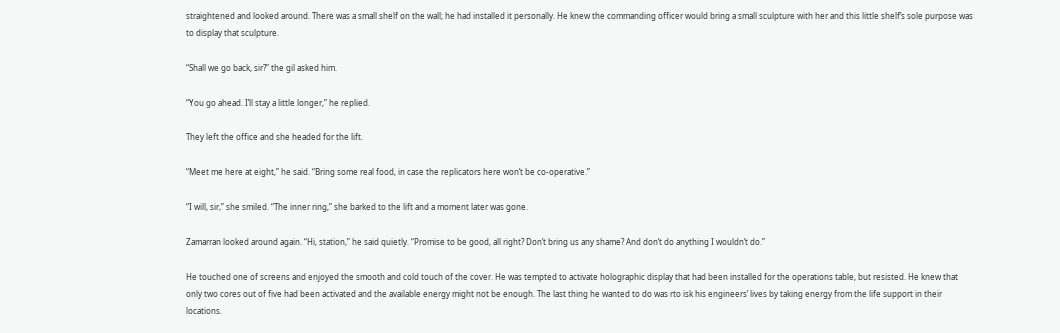straightened and looked around. There was a small shelf on the wall; he had installed it personally. He knew the commanding officer would bring a small sculpture with her and this little shelf’s sole purpose was to display that sculpture.

“Shall we go back, sir?” the gil asked him.

“You go ahead. I’ll stay a little longer,” he replied.

They left the office and she headed for the lift.

“Meet me here at eight,” he said. “Bring some real food, in case the replicators here won’t be co-operative.”

“I will, sir,” she smiled. “The inner ring,” she barked to the lift and a moment later was gone.

Zamarran looked around again. “Hi, station,” he said quietly. “Promise to be good, all right? Don’t bring us any shame? And don’t do anything I wouldn’t do.”

He touched one of screens and enjoyed the smooth and cold touch of the cover. He was tempted to activate holographic display that had been installed for the operations table, but resisted. He knew that only two cores out of five had been activated and the available energy might not be enough. The last thing he wanted to do was rto isk his engineers’ lives by taking energy from the life support in their locations.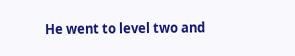He went to level two and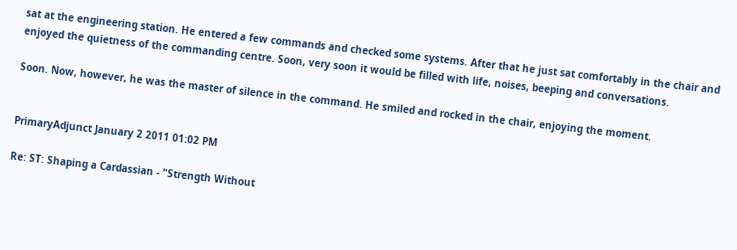sat at the engineering station. He entered a few commands and checked some systems. After that he just sat comfortably in the chair and enjoyed the quietness of the commanding centre. Soon, very soon it would be filled with life, noises, beeping and conversations.

Soon. Now, however, he was the master of silence in the command. He smiled and rocked in the chair, enjoying the moment.


PrimaryAdjunct January 2 2011 01:02 PM

Re: ST: Shaping a Cardassian - "Strength Without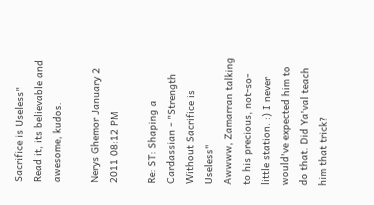Sacrifice is Useless"
Read it, its believable and awesome, kudos.

Nerys Ghemor January 2 2011 08:12 PM

Re: ST: Shaping a Cardassian - "Strength Without Sacrifice is Useless"
Awwww, Zamarran talking to his precious, not-so-little station. :) I never would've expected him to do that. Did Ya'val teach him that trick?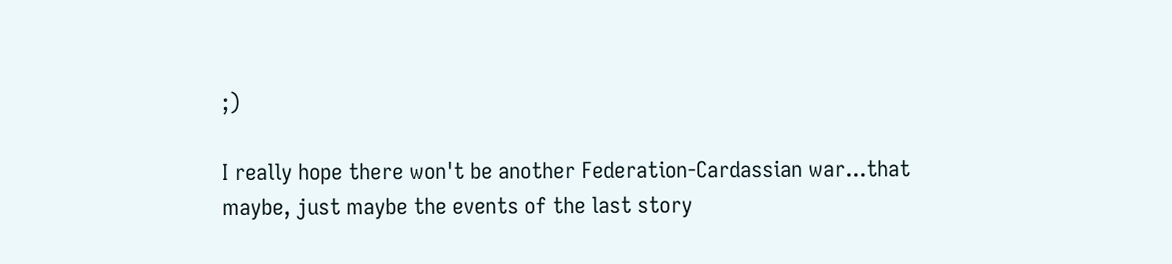;)

I really hope there won't be another Federation-Cardassian war...that maybe, just maybe the events of the last story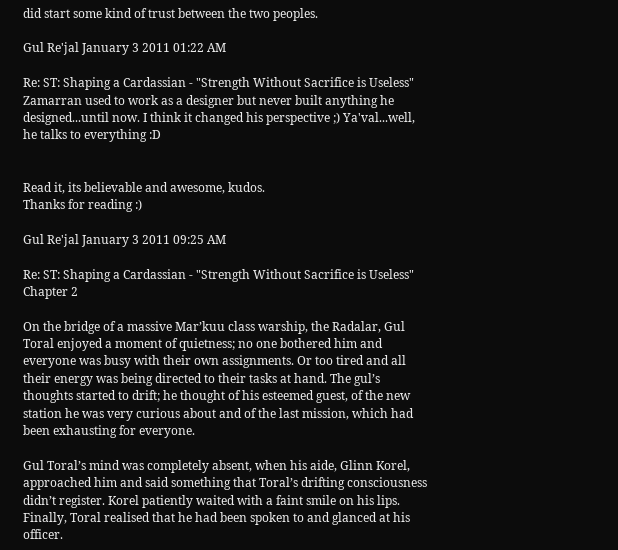did start some kind of trust between the two peoples.

Gul Re'jal January 3 2011 01:22 AM

Re: ST: Shaping a Cardassian - "Strength Without Sacrifice is Useless"
Zamarran used to work as a designer but never built anything he designed...until now. I think it changed his perspective ;) Ya'val...well, he talks to everything :D


Read it, its believable and awesome, kudos.
Thanks for reading :)

Gul Re'jal January 3 2011 09:25 AM

Re: ST: Shaping a Cardassian - "Strength Without Sacrifice is Useless"
Chapter 2

On the bridge of a massive Mar’kuu class warship, the Radalar, Gul Toral enjoyed a moment of quietness; no one bothered him and everyone was busy with their own assignments. Or too tired and all their energy was being directed to their tasks at hand. The gul’s thoughts started to drift; he thought of his esteemed guest, of the new station he was very curious about and of the last mission, which had been exhausting for everyone.

Gul Toral’s mind was completely absent, when his aide, Glinn Korel, approached him and said something that Toral’s drifting consciousness didn’t register. Korel patiently waited with a faint smile on his lips. Finally, Toral realised that he had been spoken to and glanced at his officer.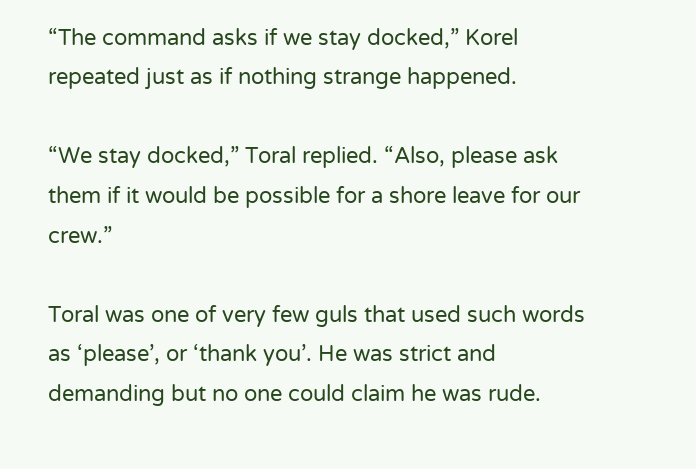“The command asks if we stay docked,” Korel repeated just as if nothing strange happened.

“We stay docked,” Toral replied. “Also, please ask them if it would be possible for a shore leave for our crew.”

Toral was one of very few guls that used such words as ‘please’, or ‘thank you’. He was strict and demanding but no one could claim he was rude.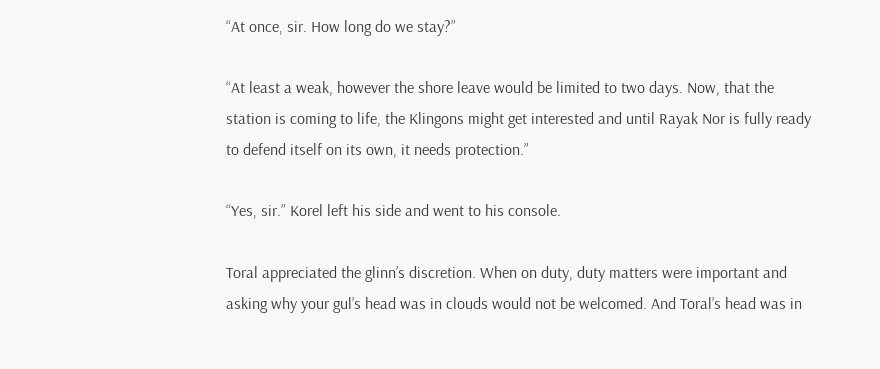“At once, sir. How long do we stay?”

“At least a weak, however the shore leave would be limited to two days. Now, that the station is coming to life, the Klingons might get interested and until Rayak Nor is fully ready to defend itself on its own, it needs protection.”

“Yes, sir.” Korel left his side and went to his console.

Toral appreciated the glinn’s discretion. When on duty, duty matters were important and asking why your gul’s head was in clouds would not be welcomed. And Toral’s head was in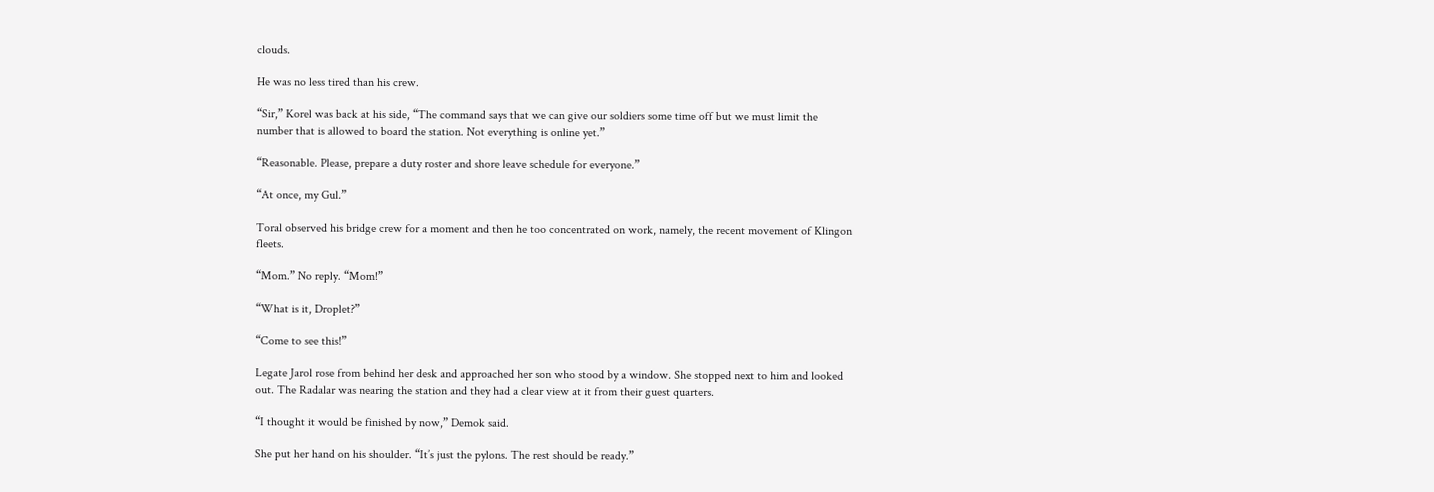clouds.

He was no less tired than his crew.

“Sir,” Korel was back at his side, “The command says that we can give our soldiers some time off but we must limit the number that is allowed to board the station. Not everything is online yet.”

“Reasonable. Please, prepare a duty roster and shore leave schedule for everyone.”

“At once, my Gul.”

Toral observed his bridge crew for a moment and then he too concentrated on work, namely, the recent movement of Klingon fleets.

“Mom.” No reply. “Mom!”

“What is it, Droplet?”

“Come to see this!”

Legate Jarol rose from behind her desk and approached her son who stood by a window. She stopped next to him and looked out. The Radalar was nearing the station and they had a clear view at it from their guest quarters.

“I thought it would be finished by now,” Demok said.

She put her hand on his shoulder. “It’s just the pylons. The rest should be ready.”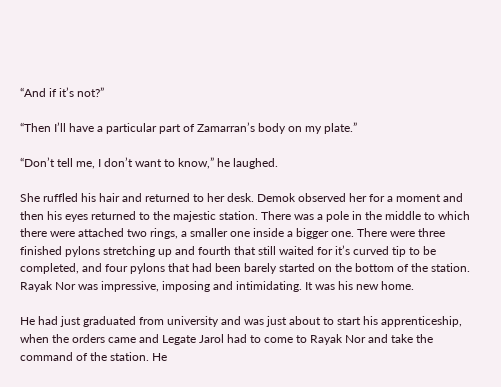“And if it’s not?”

“Then I’ll have a particular part of Zamarran’s body on my plate.”

“Don’t tell me, I don’t want to know,” he laughed.

She ruffled his hair and returned to her desk. Demok observed her for a moment and then his eyes returned to the majestic station. There was a pole in the middle to which there were attached two rings, a smaller one inside a bigger one. There were three finished pylons stretching up and fourth that still waited for it’s curved tip to be completed, and four pylons that had been barely started on the bottom of the station. Rayak Nor was impressive, imposing and intimidating. It was his new home.

He had just graduated from university and was just about to start his apprenticeship, when the orders came and Legate Jarol had to come to Rayak Nor and take the command of the station. He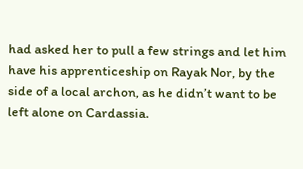had asked her to pull a few strings and let him have his apprenticeship on Rayak Nor, by the side of a local archon, as he didn’t want to be left alone on Cardassia.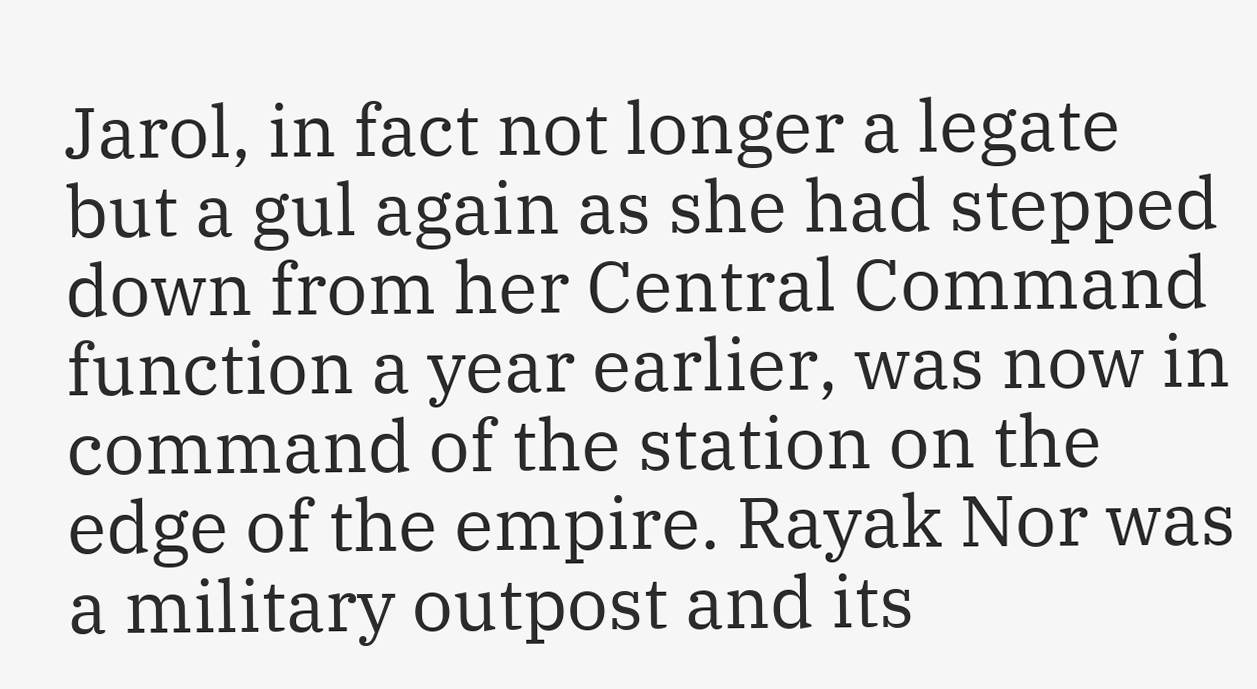Jarol, in fact not longer a legate but a gul again as she had stepped down from her Central Command function a year earlier, was now in command of the station on the edge of the empire. Rayak Nor was a military outpost and its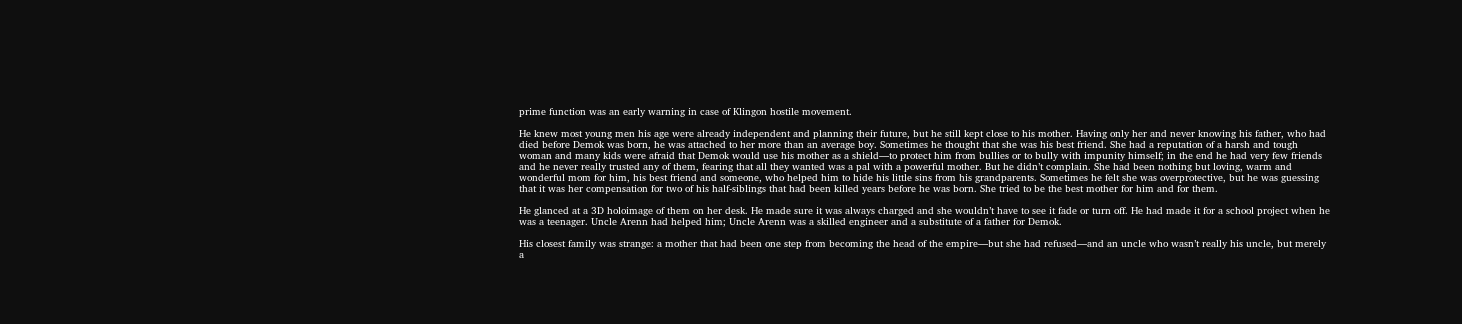prime function was an early warning in case of Klingon hostile movement.

He knew most young men his age were already independent and planning their future, but he still kept close to his mother. Having only her and never knowing his father, who had died before Demok was born, he was attached to her more than an average boy. Sometimes he thought that she was his best friend. She had a reputation of a harsh and tough woman and many kids were afraid that Demok would use his mother as a shield—to protect him from bullies or to bully with impunity himself; in the end he had very few friends and he never really trusted any of them, fearing that all they wanted was a pal with a powerful mother. But he didn’t complain. She had been nothing but loving, warm and wonderful mom for him, his best friend and someone, who helped him to hide his little sins from his grandparents. Sometimes he felt she was overprotective, but he was guessing that it was her compensation for two of his half-siblings that had been killed years before he was born. She tried to be the best mother for him and for them.

He glanced at a 3D holoimage of them on her desk. He made sure it was always charged and she wouldn’t have to see it fade or turn off. He had made it for a school project when he was a teenager. Uncle Arenn had helped him; Uncle Arenn was a skilled engineer and a substitute of a father for Demok.

His closest family was strange: a mother that had been one step from becoming the head of the empire—but she had refused—and an uncle who wasn’t really his uncle, but merely a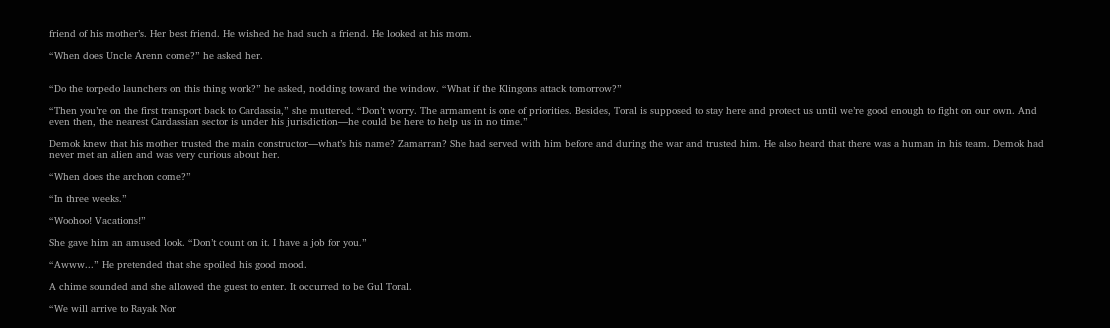friend of his mother’s. Her best friend. He wished he had such a friend. He looked at his mom.

“When does Uncle Arenn come?” he asked her.


“Do the torpedo launchers on this thing work?” he asked, nodding toward the window. “What if the Klingons attack tomorrow?”

“Then you’re on the first transport back to Cardassia,” she muttered. “Don’t worry. The armament is one of priorities. Besides, Toral is supposed to stay here and protect us until we’re good enough to fight on our own. And even then, the nearest Cardassian sector is under his jurisdiction—he could be here to help us in no time.”

Demok knew that his mother trusted the main constructor—what’s his name? Zamarran? She had served with him before and during the war and trusted him. He also heard that there was a human in his team. Demok had never met an alien and was very curious about her.

“When does the archon come?”

“In three weeks.”

“Woohoo! Vacations!”

She gave him an amused look. “Don’t count on it. I have a job for you.”

“Awww...” He pretended that she spoiled his good mood.

A chime sounded and she allowed the guest to enter. It occurred to be Gul Toral.

“We will arrive to Rayak Nor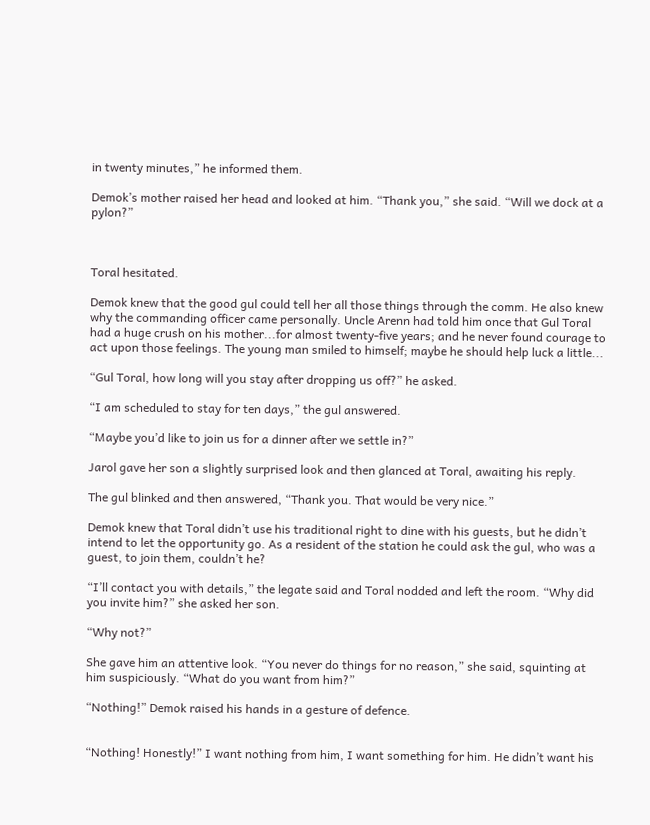in twenty minutes,” he informed them.

Demok’s mother raised her head and looked at him. “Thank you,” she said. “Will we dock at a pylon?”



Toral hesitated.

Demok knew that the good gul could tell her all those things through the comm. He also knew why the commanding officer came personally. Uncle Arenn had told him once that Gul Toral had a huge crush on his mother...for almost twenty-five years; and he never found courage to act upon those feelings. The young man smiled to himself; maybe he should help luck a little...

“Gul Toral, how long will you stay after dropping us off?” he asked.

“I am scheduled to stay for ten days,” the gul answered.

“Maybe you’d like to join us for a dinner after we settle in?”

Jarol gave her son a slightly surprised look and then glanced at Toral, awaiting his reply.

The gul blinked and then answered, “Thank you. That would be very nice.”

Demok knew that Toral didn’t use his traditional right to dine with his guests, but he didn’t intend to let the opportunity go. As a resident of the station he could ask the gul, who was a guest, to join them, couldn’t he?

“I’ll contact you with details,” the legate said and Toral nodded and left the room. “Why did you invite him?” she asked her son.

“Why not?”

She gave him an attentive look. “You never do things for no reason,” she said, squinting at him suspiciously. “What do you want from him?”

“Nothing!” Demok raised his hands in a gesture of defence.


“Nothing! Honestly!” I want nothing from him, I want something for him. He didn’t want his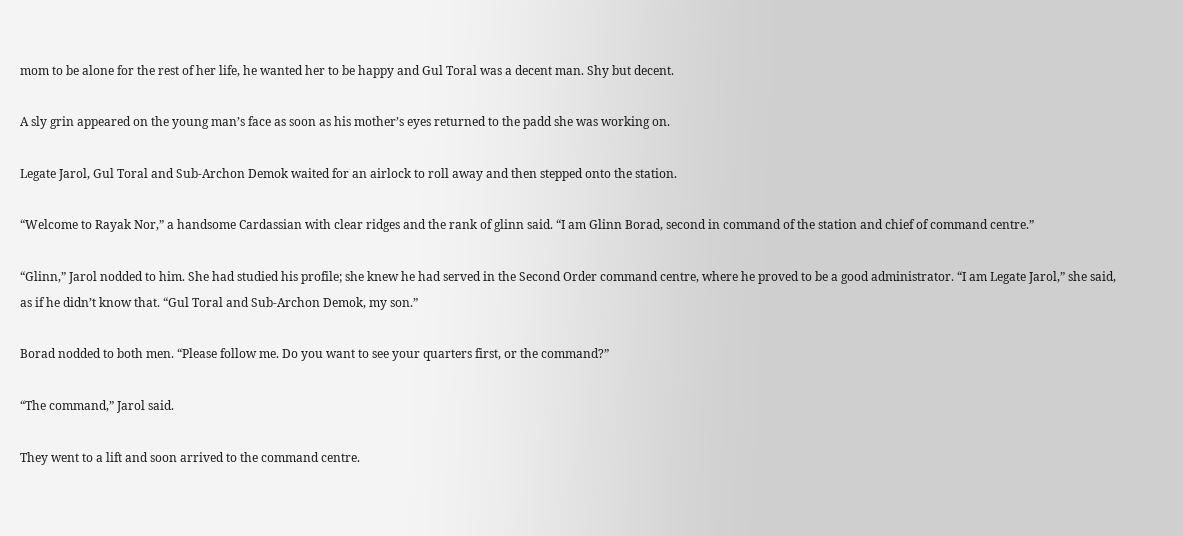mom to be alone for the rest of her life, he wanted her to be happy and Gul Toral was a decent man. Shy but decent.

A sly grin appeared on the young man’s face as soon as his mother’s eyes returned to the padd she was working on.

Legate Jarol, Gul Toral and Sub-Archon Demok waited for an airlock to roll away and then stepped onto the station.

“Welcome to Rayak Nor,” a handsome Cardassian with clear ridges and the rank of glinn said. “I am Glinn Borad, second in command of the station and chief of command centre.”

“Glinn,” Jarol nodded to him. She had studied his profile; she knew he had served in the Second Order command centre, where he proved to be a good administrator. “I am Legate Jarol,” she said, as if he didn’t know that. “Gul Toral and Sub-Archon Demok, my son.”

Borad nodded to both men. “Please follow me. Do you want to see your quarters first, or the command?”

“The command,” Jarol said.

They went to a lift and soon arrived to the command centre.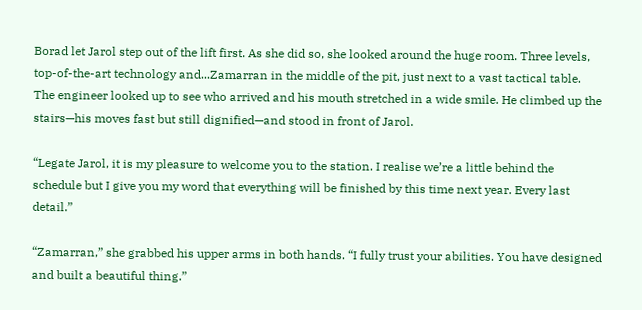Borad let Jarol step out of the lift first. As she did so, she looked around the huge room. Three levels, top-of-the-art technology and...Zamarran in the middle of the pit, just next to a vast tactical table. The engineer looked up to see who arrived and his mouth stretched in a wide smile. He climbed up the stairs—his moves fast but still dignified—and stood in front of Jarol.

“Legate Jarol, it is my pleasure to welcome you to the station. I realise we’re a little behind the schedule but I give you my word that everything will be finished by this time next year. Every last detail.”

“Zamarran,” she grabbed his upper arms in both hands. “I fully trust your abilities. You have designed and built a beautiful thing.”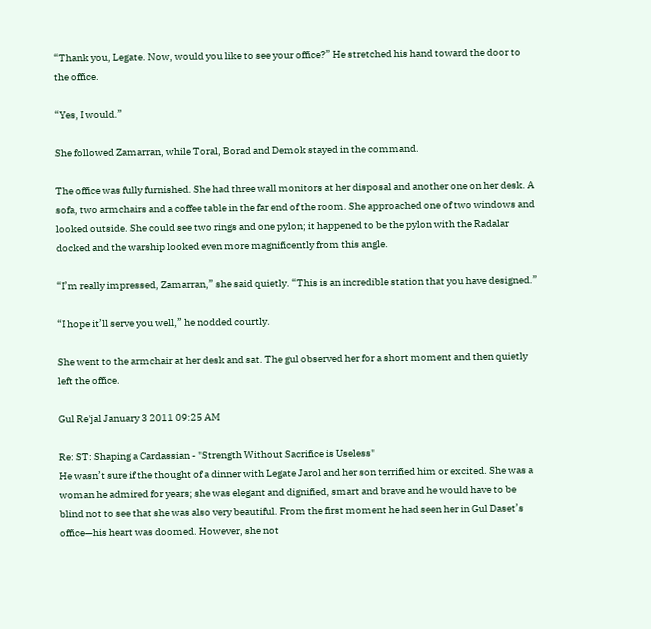“Thank you, Legate. Now, would you like to see your office?” He stretched his hand toward the door to the office.

“Yes, I would.”

She followed Zamarran, while Toral, Borad and Demok stayed in the command.

The office was fully furnished. She had three wall monitors at her disposal and another one on her desk. A sofa, two armchairs and a coffee table in the far end of the room. She approached one of two windows and looked outside. She could see two rings and one pylon; it happened to be the pylon with the Radalar docked and the warship looked even more magnificently from this angle.

“I’m really impressed, Zamarran,” she said quietly. “This is an incredible station that you have designed.”

“I hope it’ll serve you well,” he nodded courtly.

She went to the armchair at her desk and sat. The gul observed her for a short moment and then quietly left the office.

Gul Re'jal January 3 2011 09:25 AM

Re: ST: Shaping a Cardassian - "Strength Without Sacrifice is Useless"
He wasn’t sure if the thought of a dinner with Legate Jarol and her son terrified him or excited. She was a woman he admired for years; she was elegant and dignified, smart and brave and he would have to be blind not to see that she was also very beautiful. From the first moment he had seen her in Gul Daset’s office—his heart was doomed. However, she not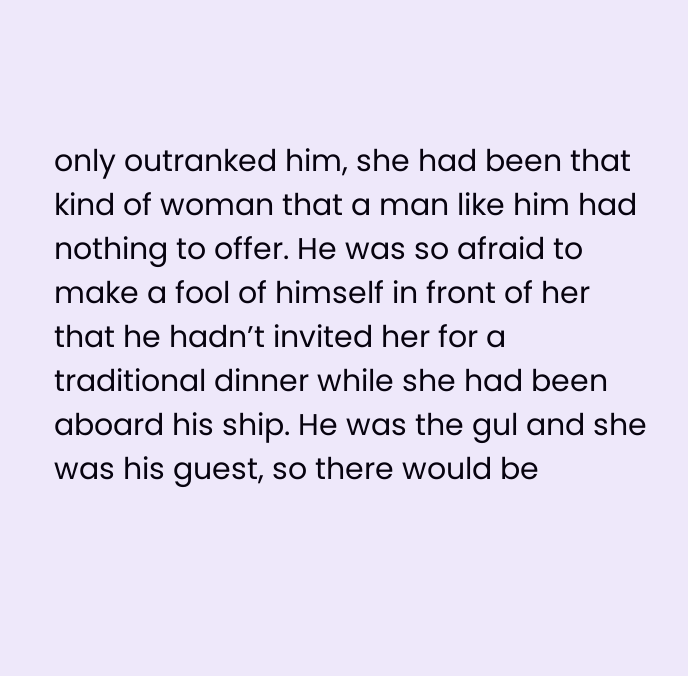only outranked him, she had been that kind of woman that a man like him had nothing to offer. He was so afraid to make a fool of himself in front of her that he hadn’t invited her for a traditional dinner while she had been aboard his ship. He was the gul and she was his guest, so there would be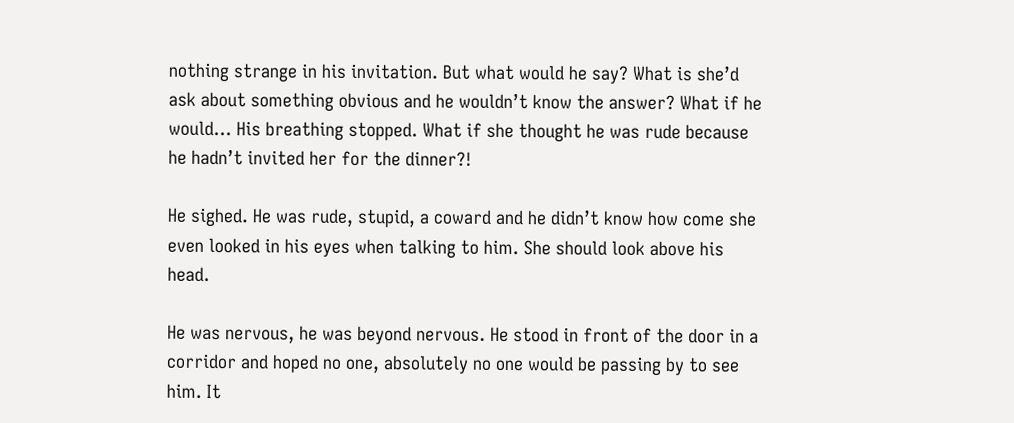nothing strange in his invitation. But what would he say? What is she’d ask about something obvious and he wouldn’t know the answer? What if he would... His breathing stopped. What if she thought he was rude because he hadn’t invited her for the dinner?!

He sighed. He was rude, stupid, a coward and he didn’t know how come she even looked in his eyes when talking to him. She should look above his head.

He was nervous, he was beyond nervous. He stood in front of the door in a corridor and hoped no one, absolutely no one would be passing by to see him. It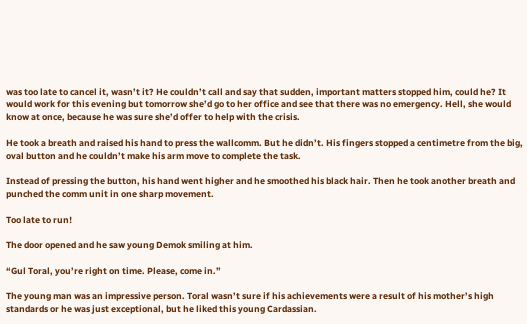was too late to cancel it, wasn’t it? He couldn’t call and say that sudden, important matters stopped him, could he? It would work for this evening but tomorrow she’d go to her office and see that there was no emergency. Hell, she would know at once, because he was sure she’d offer to help with the crisis.

He took a breath and raised his hand to press the wallcomm. But he didn’t. His fingers stopped a centimetre from the big, oval button and he couldn’t make his arm move to complete the task.

Instead of pressing the button, his hand went higher and he smoothed his black hair. Then he took another breath and punched the comm unit in one sharp movement.

Too late to run!

The door opened and he saw young Demok smiling at him.

“Gul Toral, you’re right on time. Please, come in.”

The young man was an impressive person. Toral wasn’t sure if his achievements were a result of his mother’s high standards or he was just exceptional, but he liked this young Cardassian.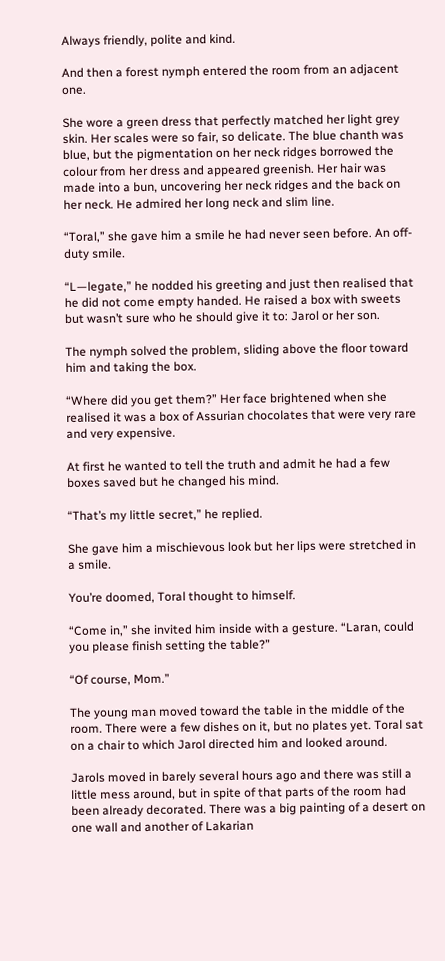Always friendly, polite and kind.

And then a forest nymph entered the room from an adjacent one.

She wore a green dress that perfectly matched her light grey skin. Her scales were so fair, so delicate. The blue chanth was blue, but the pigmentation on her neck ridges borrowed the colour from her dress and appeared greenish. Her hair was made into a bun, uncovering her neck ridges and the back on her neck. He admired her long neck and slim line.

“Toral,” she gave him a smile he had never seen before. An off-duty smile.

“L—legate,” he nodded his greeting and just then realised that he did not come empty handed. He raised a box with sweets but wasn’t sure who he should give it to: Jarol or her son.

The nymph solved the problem, sliding above the floor toward him and taking the box.

“Where did you get them?” Her face brightened when she realised it was a box of Assurian chocolates that were very rare and very expensive.

At first he wanted to tell the truth and admit he had a few boxes saved but he changed his mind.

“That’s my little secret,” he replied.

She gave him a mischievous look but her lips were stretched in a smile.

You’re doomed, Toral thought to himself.

“Come in,” she invited him inside with a gesture. “Laran, could you please finish setting the table?”

“Of course, Mom.”

The young man moved toward the table in the middle of the room. There were a few dishes on it, but no plates yet. Toral sat on a chair to which Jarol directed him and looked around.

Jarols moved in barely several hours ago and there was still a little mess around, but in spite of that parts of the room had been already decorated. There was a big painting of a desert on one wall and another of Lakarian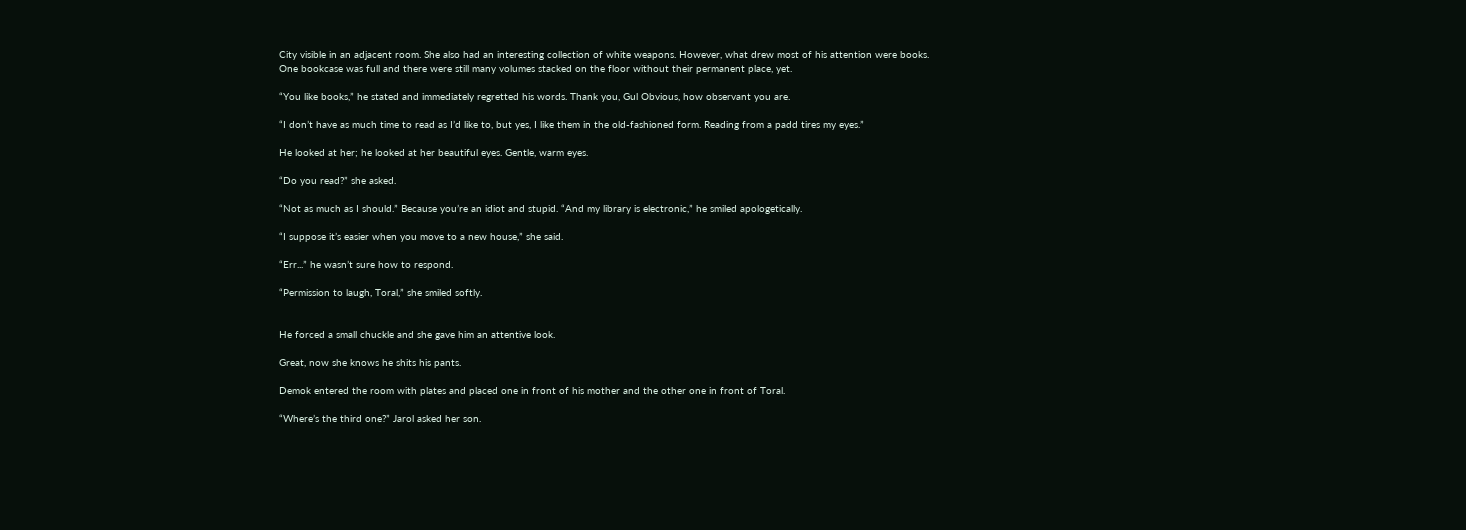City visible in an adjacent room. She also had an interesting collection of white weapons. However, what drew most of his attention were books. One bookcase was full and there were still many volumes stacked on the floor without their permanent place, yet.

“You like books,” he stated and immediately regretted his words. Thank you, Gul Obvious, how observant you are.

“I don’t have as much time to read as I’d like to, but yes, I like them in the old-fashioned form. Reading from a padd tires my eyes.”

He looked at her; he looked at her beautiful eyes. Gentle, warm eyes.

“Do you read?” she asked.

“Not as much as I should.” Because you’re an idiot and stupid. “And my library is electronic,” he smiled apologetically.

“I suppose it’s easier when you move to a new house,” she said.

“Err...” he wasn’t sure how to respond.

“Permission to laugh, Toral,” she smiled softly.


He forced a small chuckle and she gave him an attentive look.

Great, now she knows he shits his pants.

Demok entered the room with plates and placed one in front of his mother and the other one in front of Toral.

“Where’s the third one?” Jarol asked her son.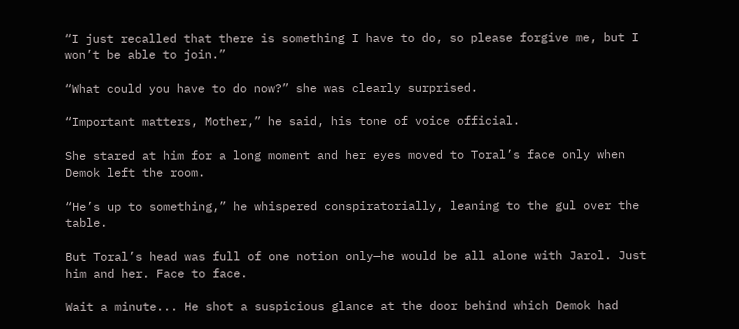“I just recalled that there is something I have to do, so please forgive me, but I won’t be able to join.”

“What could you have to do now?” she was clearly surprised.

“Important matters, Mother,” he said, his tone of voice official.

She stared at him for a long moment and her eyes moved to Toral’s face only when Demok left the room.

“He’s up to something,” he whispered conspiratorially, leaning to the gul over the table.

But Toral’s head was full of one notion only—he would be all alone with Jarol. Just him and her. Face to face.

Wait a minute... He shot a suspicious glance at the door behind which Demok had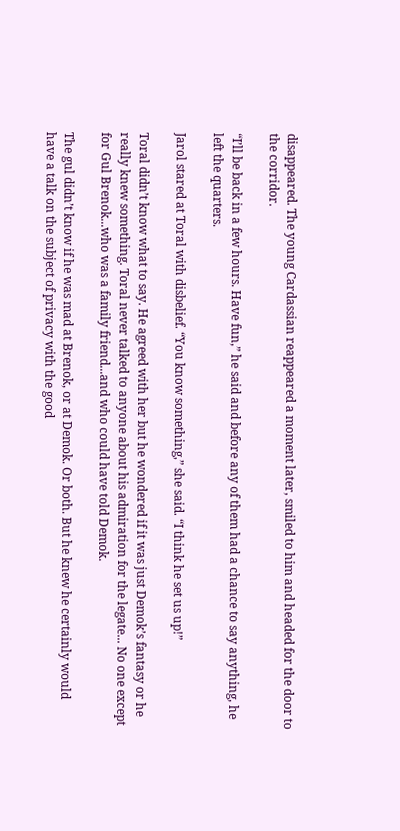disappeared. The young Cardassian reappeared a moment later, smiled to him and headed for the door to the corridor.

“I’ll be back in a few hours. Have fun,” he said and before any of them had a chance to say anything, he left the quarters.

Jarol stared at Toral with disbelief. “You know something,” she said. “I think he set us up!”

Toral didn’t know what to say. He agreed with her but he wondered if it was just Demok’s fantasy or he really knew something. Toral never talked to anyone about his admiration for the legate... No one except for Gul Brenok...who was a family friend...and who could have told Demok.

The gul didn’t know if he was mad at Brenok, or at Demok. Or both. But he knew he certainly would have a talk on the subject of privacy with the good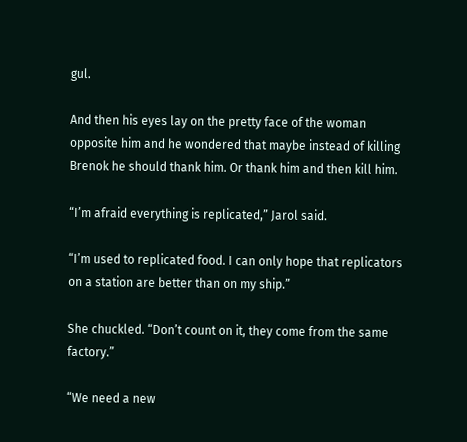gul.

And then his eyes lay on the pretty face of the woman opposite him and he wondered that maybe instead of killing Brenok he should thank him. Or thank him and then kill him.

“I’m afraid everything is replicated,” Jarol said.

“I’m used to replicated food. I can only hope that replicators on a station are better than on my ship.”

She chuckled. “Don’t count on it, they come from the same factory.”

“We need a new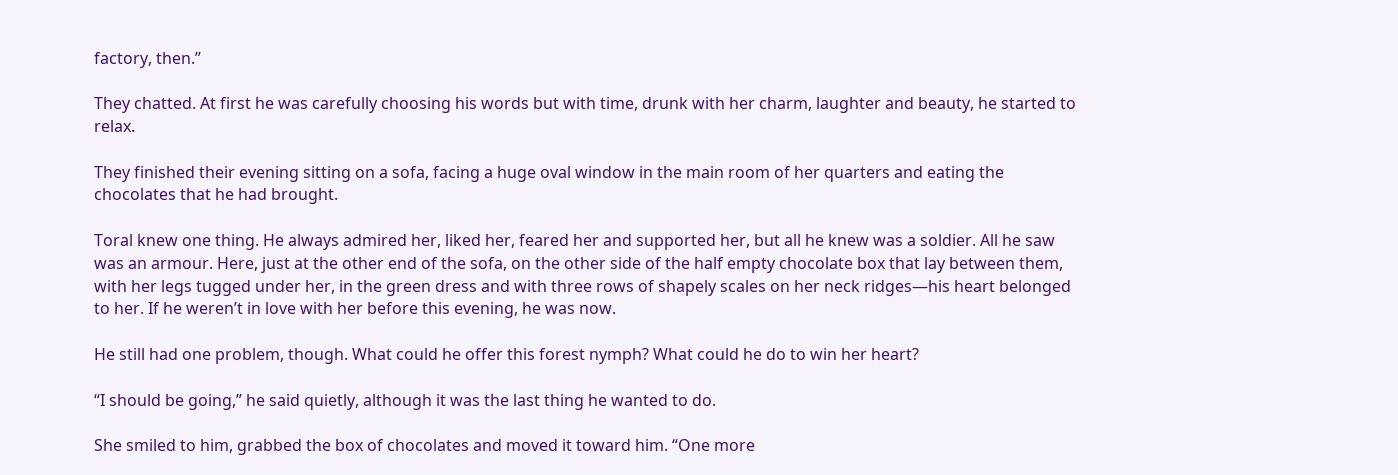factory, then.”

They chatted. At first he was carefully choosing his words but with time, drunk with her charm, laughter and beauty, he started to relax.

They finished their evening sitting on a sofa, facing a huge oval window in the main room of her quarters and eating the chocolates that he had brought.

Toral knew one thing. He always admired her, liked her, feared her and supported her, but all he knew was a soldier. All he saw was an armour. Here, just at the other end of the sofa, on the other side of the half empty chocolate box that lay between them, with her legs tugged under her, in the green dress and with three rows of shapely scales on her neck ridges—his heart belonged to her. If he weren’t in love with her before this evening, he was now.

He still had one problem, though. What could he offer this forest nymph? What could he do to win her heart?

“I should be going,” he said quietly, although it was the last thing he wanted to do.

She smiled to him, grabbed the box of chocolates and moved it toward him. “One more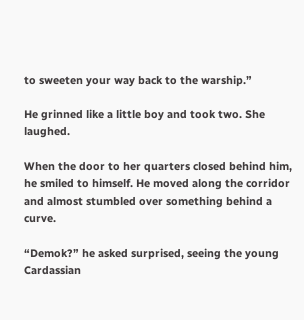to sweeten your way back to the warship.”

He grinned like a little boy and took two. She laughed.

When the door to her quarters closed behind him, he smiled to himself. He moved along the corridor and almost stumbled over something behind a curve.

“Demok?” he asked surprised, seeing the young Cardassian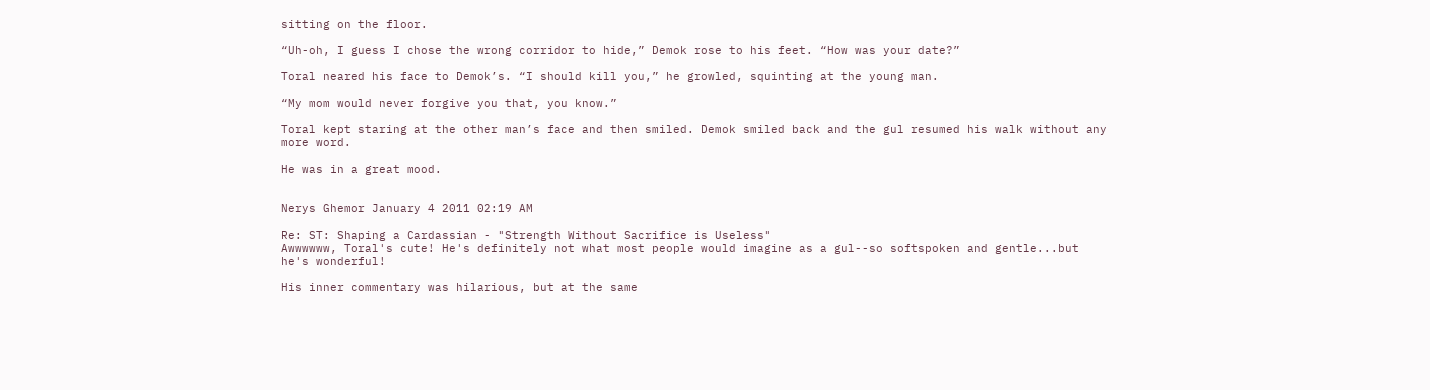sitting on the floor.

“Uh-oh, I guess I chose the wrong corridor to hide,” Demok rose to his feet. “How was your date?”

Toral neared his face to Demok’s. “I should kill you,” he growled, squinting at the young man.

“My mom would never forgive you that, you know.”

Toral kept staring at the other man’s face and then smiled. Demok smiled back and the gul resumed his walk without any more word.

He was in a great mood.


Nerys Ghemor January 4 2011 02:19 AM

Re: ST: Shaping a Cardassian - "Strength Without Sacrifice is Useless"
Awwwwww, Toral's cute! He's definitely not what most people would imagine as a gul--so softspoken and gentle...but he's wonderful!

His inner commentary was hilarious, but at the same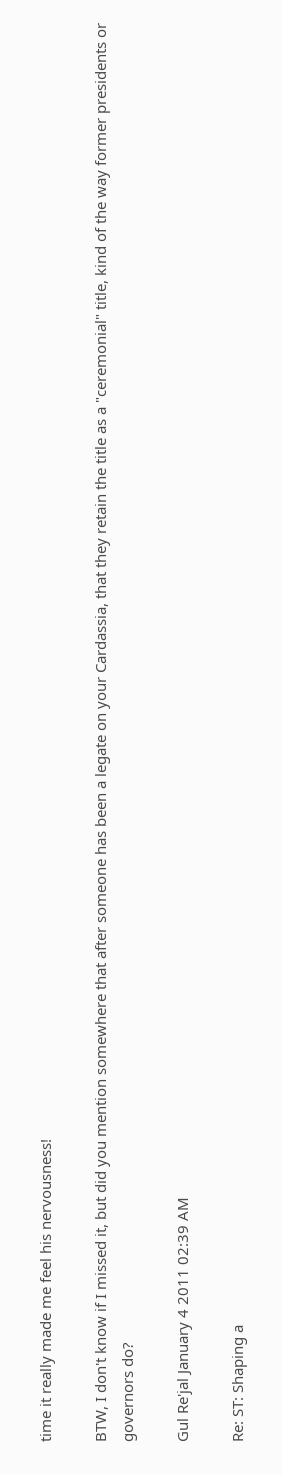time it really made me feel his nervousness!

BTW, I don't know if I missed it, but did you mention somewhere that after someone has been a legate on your Cardassia, that they retain the title as a "ceremonial" title, kind of the way former presidents or governors do?

Gul Re'jal January 4 2011 02:39 AM

Re: ST: Shaping a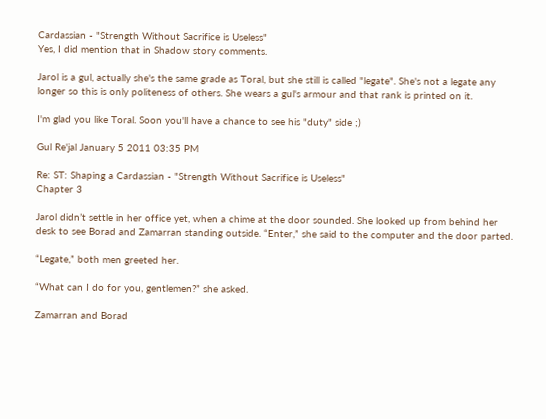Cardassian - "Strength Without Sacrifice is Useless"
Yes, I did mention that in Shadow story comments.

Jarol is a gul, actually she's the same grade as Toral, but she still is called "legate". She's not a legate any longer so this is only politeness of others. She wears a gul's armour and that rank is printed on it.

I'm glad you like Toral. Soon you'll have a chance to see his "duty" side ;)

Gul Re'jal January 5 2011 03:35 PM

Re: ST: Shaping a Cardassian - "Strength Without Sacrifice is Useless"
Chapter 3

Jarol didn’t settle in her office yet, when a chime at the door sounded. She looked up from behind her desk to see Borad and Zamarran standing outside. “Enter,” she said to the computer and the door parted.

“Legate,” both men greeted her.

“What can I do for you, gentlemen?” she asked.

Zamarran and Borad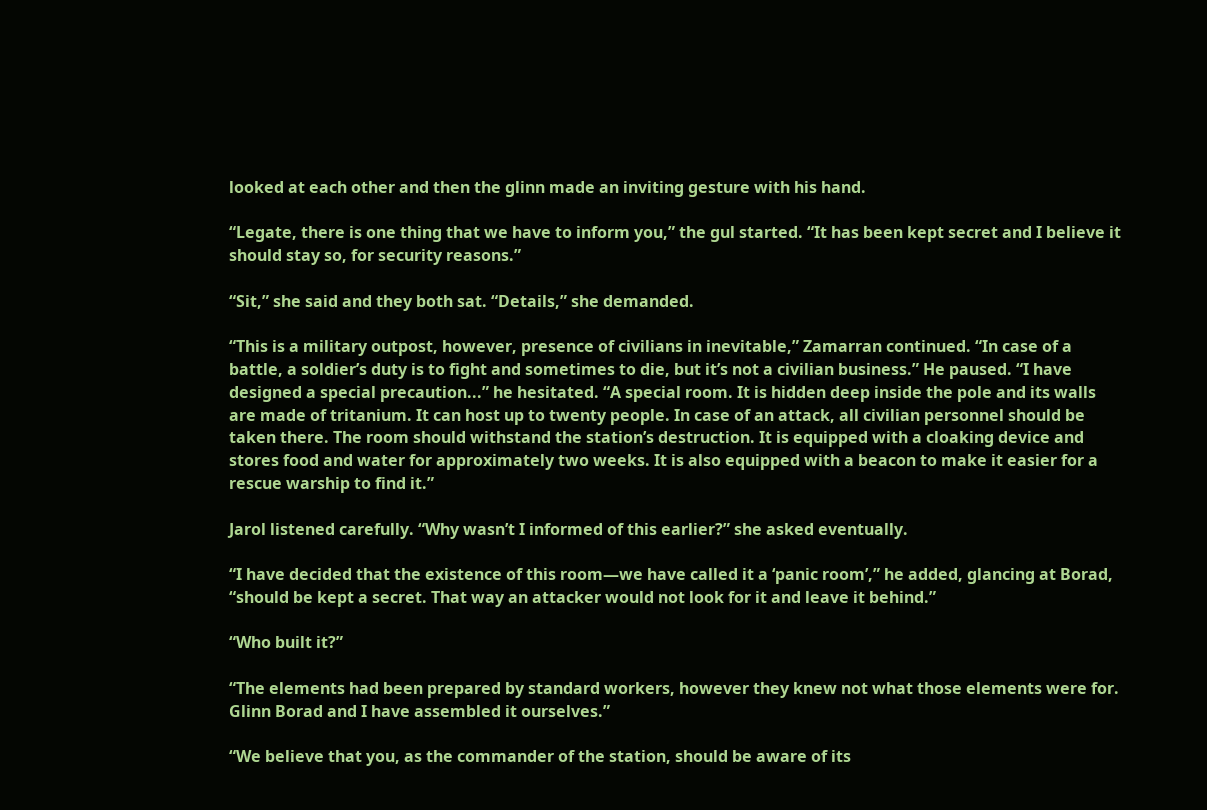looked at each other and then the glinn made an inviting gesture with his hand.

“Legate, there is one thing that we have to inform you,” the gul started. “It has been kept secret and I believe it should stay so, for security reasons.”

“Sit,” she said and they both sat. “Details,” she demanded.

“This is a military outpost, however, presence of civilians in inevitable,” Zamarran continued. “In case of a battle, a soldier’s duty is to fight and sometimes to die, but it’s not a civilian business.” He paused. “I have designed a special precaution...” he hesitated. “A special room. It is hidden deep inside the pole and its walls are made of tritanium. It can host up to twenty people. In case of an attack, all civilian personnel should be taken there. The room should withstand the station’s destruction. It is equipped with a cloaking device and stores food and water for approximately two weeks. It is also equipped with a beacon to make it easier for a rescue warship to find it.”

Jarol listened carefully. “Why wasn’t I informed of this earlier?” she asked eventually.

“I have decided that the existence of this room—we have called it a ‘panic room’,” he added, glancing at Borad, “should be kept a secret. That way an attacker would not look for it and leave it behind.”

“Who built it?”

“The elements had been prepared by standard workers, however they knew not what those elements were for. Glinn Borad and I have assembled it ourselves.”

“We believe that you, as the commander of the station, should be aware of its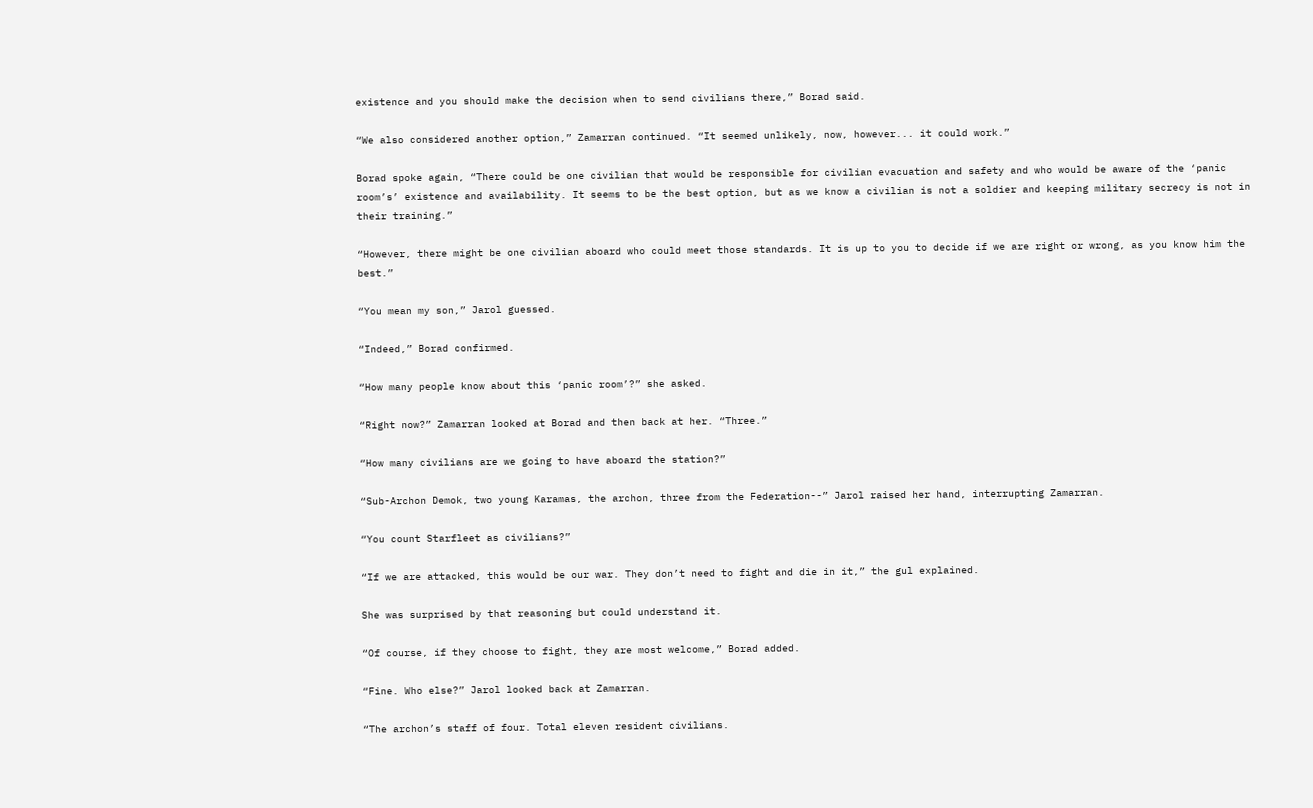existence and you should make the decision when to send civilians there,” Borad said.

“We also considered another option,” Zamarran continued. “It seemed unlikely, now, however... it could work.”

Borad spoke again, “There could be one civilian that would be responsible for civilian evacuation and safety and who would be aware of the ‘panic room’s’ existence and availability. It seems to be the best option, but as we know a civilian is not a soldier and keeping military secrecy is not in their training.”

“However, there might be one civilian aboard who could meet those standards. It is up to you to decide if we are right or wrong, as you know him the best.”

“You mean my son,” Jarol guessed.

“Indeed,” Borad confirmed.

“How many people know about this ‘panic room’?” she asked.

“Right now?” Zamarran looked at Borad and then back at her. “Three.”

“How many civilians are we going to have aboard the station?”

“Sub-Archon Demok, two young Karamas, the archon, three from the Federation--” Jarol raised her hand, interrupting Zamarran.

“You count Starfleet as civilians?”

“If we are attacked, this would be our war. They don’t need to fight and die in it,” the gul explained.

She was surprised by that reasoning but could understand it.

“Of course, if they choose to fight, they are most welcome,” Borad added.

“Fine. Who else?” Jarol looked back at Zamarran.

“The archon’s staff of four. Total eleven resident civilians.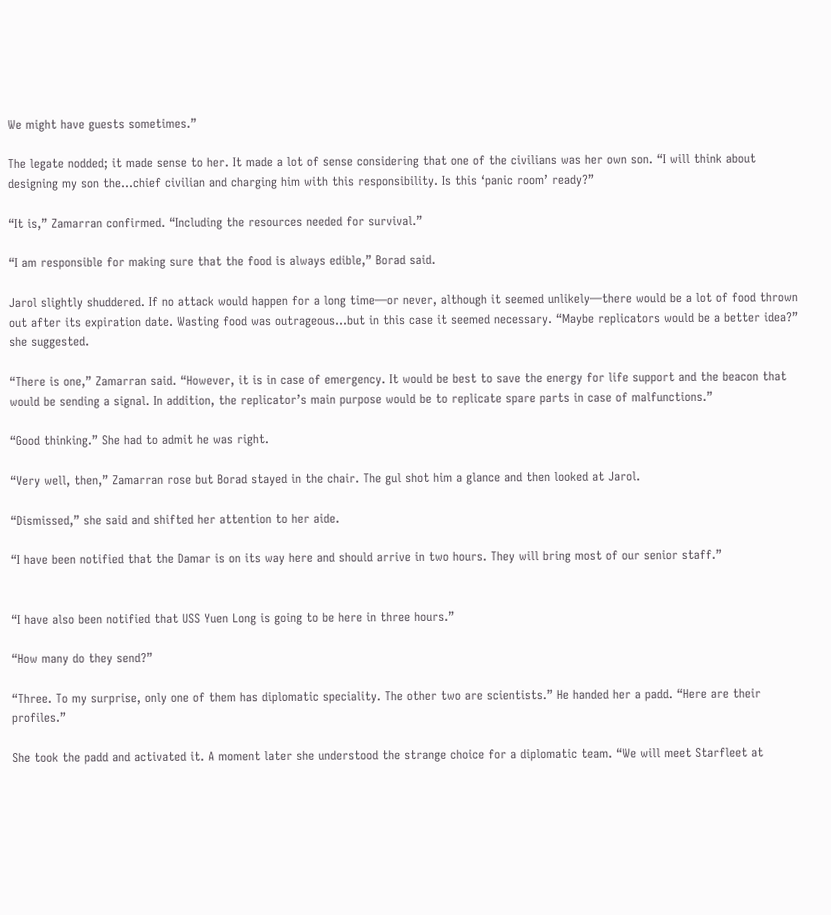We might have guests sometimes.”

The legate nodded; it made sense to her. It made a lot of sense considering that one of the civilians was her own son. “I will think about designing my son the...chief civilian and charging him with this responsibility. Is this ‘panic room’ ready?”

“It is,” Zamarran confirmed. “Including the resources needed for survival.”

“I am responsible for making sure that the food is always edible,” Borad said.

Jarol slightly shuddered. If no attack would happen for a long time—or never, although it seemed unlikely—there would be a lot of food thrown out after its expiration date. Wasting food was outrageous...but in this case it seemed necessary. “Maybe replicators would be a better idea?” she suggested.

“There is one,” Zamarran said. “However, it is in case of emergency. It would be best to save the energy for life support and the beacon that would be sending a signal. In addition, the replicator’s main purpose would be to replicate spare parts in case of malfunctions.”

“Good thinking.” She had to admit he was right.

“Very well, then,” Zamarran rose but Borad stayed in the chair. The gul shot him a glance and then looked at Jarol.

“Dismissed,” she said and shifted her attention to her aide.

“I have been notified that the Damar is on its way here and should arrive in two hours. They will bring most of our senior staff.”


“I have also been notified that USS Yuen Long is going to be here in three hours.”

“How many do they send?”

“Three. To my surprise, only one of them has diplomatic speciality. The other two are scientists.” He handed her a padd. “Here are their profiles.”

She took the padd and activated it. A moment later she understood the strange choice for a diplomatic team. “We will meet Starfleet at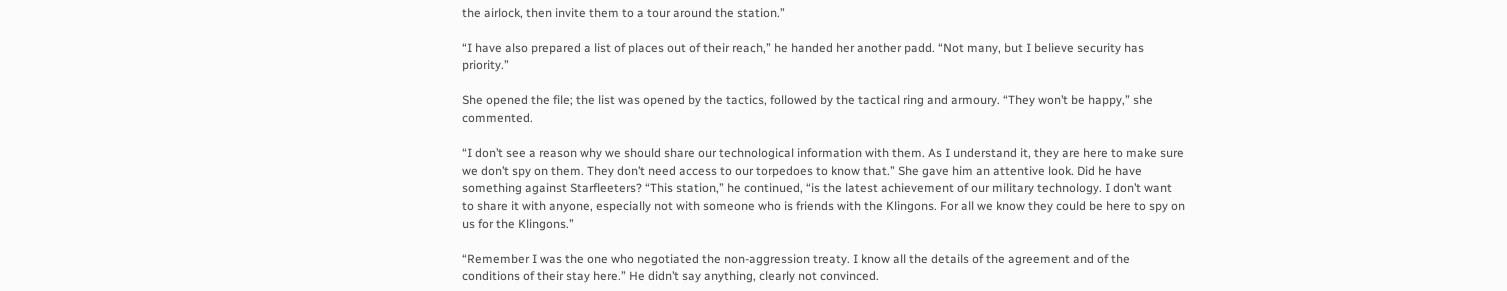the airlock, then invite them to a tour around the station.”

“I have also prepared a list of places out of their reach,” he handed her another padd. “Not many, but I believe security has priority.”

She opened the file; the list was opened by the tactics, followed by the tactical ring and armoury. “They won’t be happy,” she commented.

“I don’t see a reason why we should share our technological information with them. As I understand it, they are here to make sure we don’t spy on them. They don’t need access to our torpedoes to know that.” She gave him an attentive look. Did he have something against Starfleeters? “This station,” he continued, “is the latest achievement of our military technology. I don’t want to share it with anyone, especially not with someone who is friends with the Klingons. For all we know they could be here to spy on us for the Klingons.”

“Remember I was the one who negotiated the non-aggression treaty. I know all the details of the agreement and of the conditions of their stay here.” He didn’t say anything, clearly not convinced.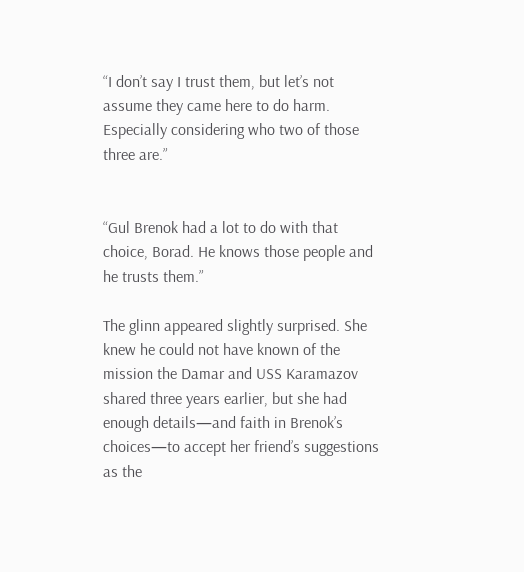“I don’t say I trust them, but let’s not assume they came here to do harm. Especially considering who two of those three are.”


“Gul Brenok had a lot to do with that choice, Borad. He knows those people and he trusts them.”

The glinn appeared slightly surprised. She knew he could not have known of the mission the Damar and USS Karamazov shared three years earlier, but she had enough details—and faith in Brenok’s choices—to accept her friend’s suggestions as the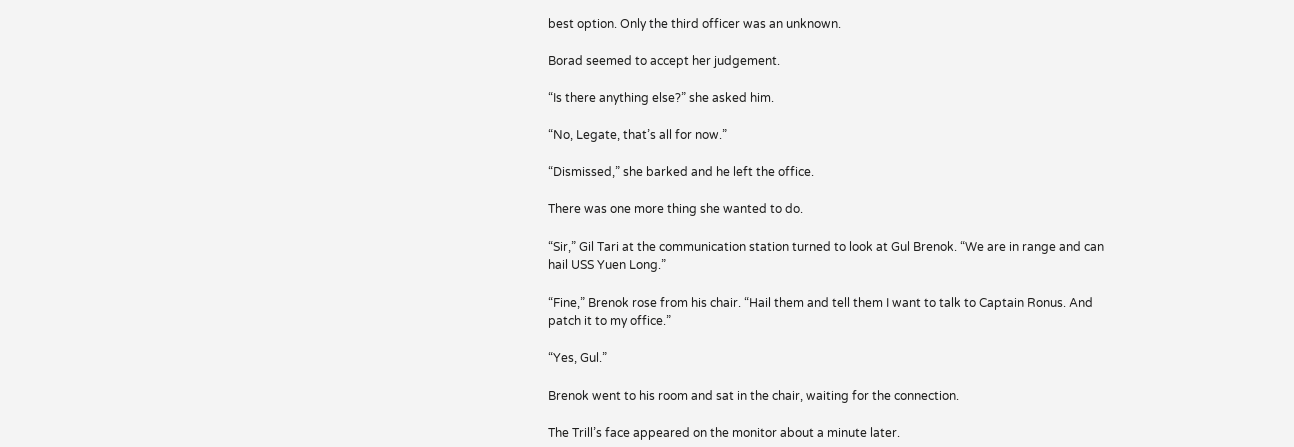best option. Only the third officer was an unknown.

Borad seemed to accept her judgement.

“Is there anything else?” she asked him.

“No, Legate, that’s all for now.”

“Dismissed,” she barked and he left the office.

There was one more thing she wanted to do.

“Sir,” Gil Tari at the communication station turned to look at Gul Brenok. “We are in range and can hail USS Yuen Long.”

“Fine,” Brenok rose from his chair. “Hail them and tell them I want to talk to Captain Ronus. And patch it to my office.”

“Yes, Gul.”

Brenok went to his room and sat in the chair, waiting for the connection.

The Trill’s face appeared on the monitor about a minute later.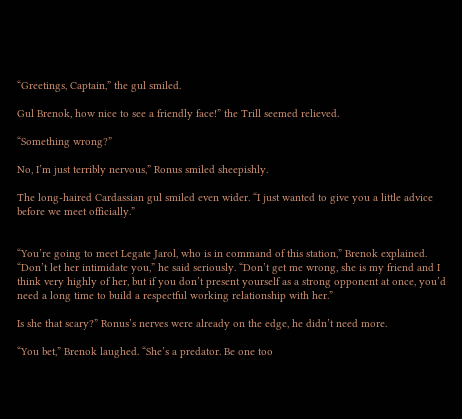“Greetings, Captain,” the gul smiled.

Gul Brenok, how nice to see a friendly face!” the Trill seemed relieved.

“Something wrong?”

No, I’m just terribly nervous,” Ronus smiled sheepishly.

The long-haired Cardassian gul smiled even wider. “I just wanted to give you a little advice before we meet officially.”


“You’re going to meet Legate Jarol, who is in command of this station,” Brenok explained. “Don’t let her intimidate you,” he said seriously. “Don’t get me wrong, she is my friend and I think very highly of her, but if you don’t present yourself as a strong opponent at once, you’d need a long time to build a respectful working relationship with her.”

Is she that scary?” Ronus’s nerves were already on the edge, he didn’t need more.

“You bet,” Brenok laughed. “She’s a predator. Be one too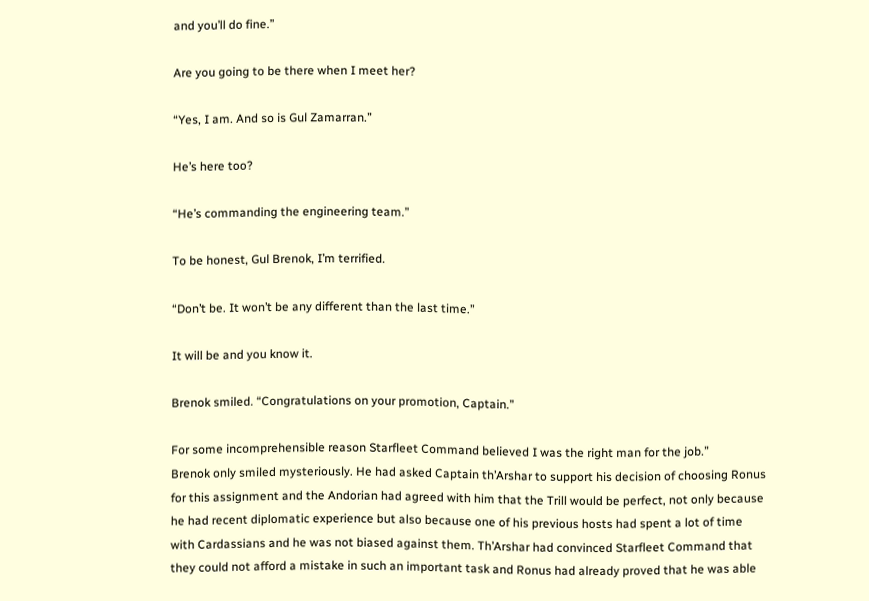and you’ll do fine.”

Are you going to be there when I meet her?

“Yes, I am. And so is Gul Zamarran.”

He’s here too?

“He’s commanding the engineering team.”

To be honest, Gul Brenok, I’m terrified.

“Don’t be. It won’t be any different than the last time.”

It will be and you know it.

Brenok smiled. “Congratulations on your promotion, Captain.”

For some incomprehensible reason Starfleet Command believed I was the right man for the job.”
Brenok only smiled mysteriously. He had asked Captain th’Arshar to support his decision of choosing Ronus for this assignment and the Andorian had agreed with him that the Trill would be perfect, not only because he had recent diplomatic experience but also because one of his previous hosts had spent a lot of time with Cardassians and he was not biased against them. Th’Arshar had convinced Starfleet Command that they could not afford a mistake in such an important task and Ronus had already proved that he was able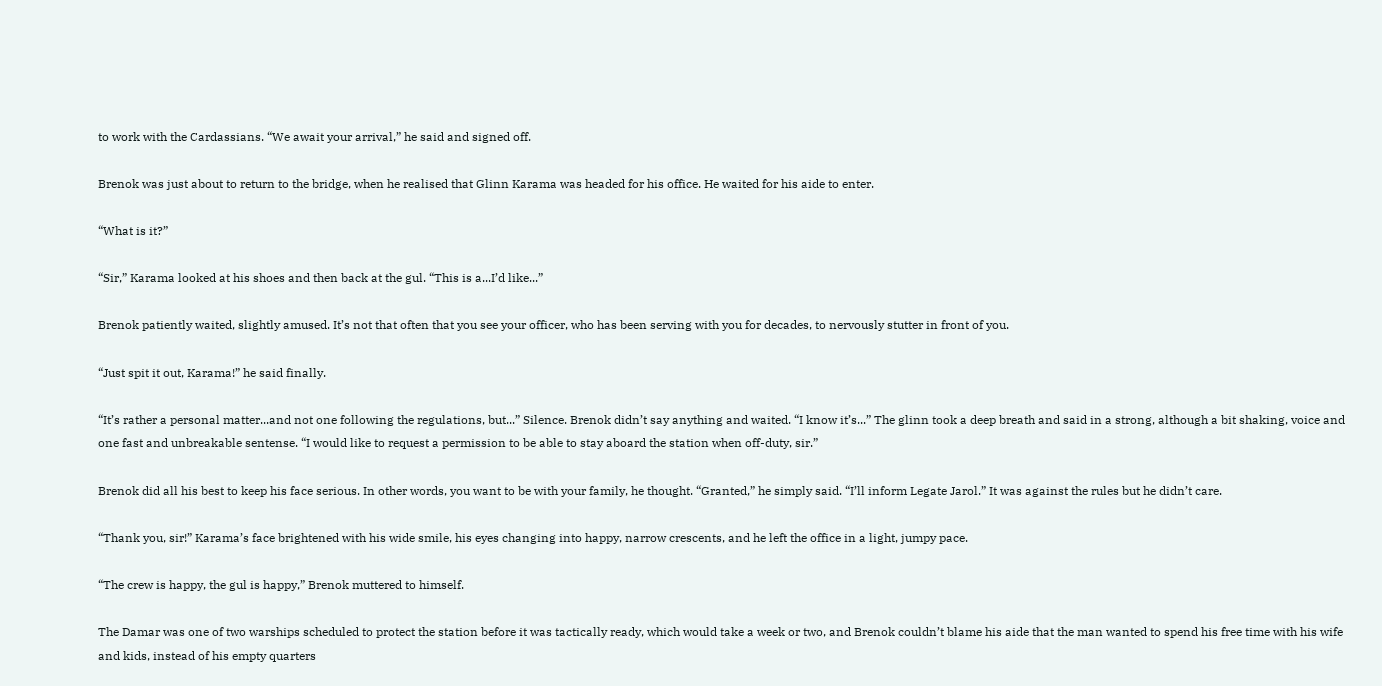to work with the Cardassians. “We await your arrival,” he said and signed off.

Brenok was just about to return to the bridge, when he realised that Glinn Karama was headed for his office. He waited for his aide to enter.

“What is it?”

“Sir,” Karama looked at his shoes and then back at the gul. “This is a...I’d like...”

Brenok patiently waited, slightly amused. It’s not that often that you see your officer, who has been serving with you for decades, to nervously stutter in front of you.

“Just spit it out, Karama!” he said finally.

“It’s rather a personal matter...and not one following the regulations, but...” Silence. Brenok didn’t say anything and waited. “I know it’s...” The glinn took a deep breath and said in a strong, although a bit shaking, voice and one fast and unbreakable sentense. “I would like to request a permission to be able to stay aboard the station when off-duty, sir.”

Brenok did all his best to keep his face serious. In other words, you want to be with your family, he thought. “Granted,” he simply said. “I’ll inform Legate Jarol.” It was against the rules but he didn’t care.

“Thank you, sir!” Karama’s face brightened with his wide smile, his eyes changing into happy, narrow crescents, and he left the office in a light, jumpy pace.

“The crew is happy, the gul is happy,” Brenok muttered to himself.

The Damar was one of two warships scheduled to protect the station before it was tactically ready, which would take a week or two, and Brenok couldn’t blame his aide that the man wanted to spend his free time with his wife and kids, instead of his empty quarters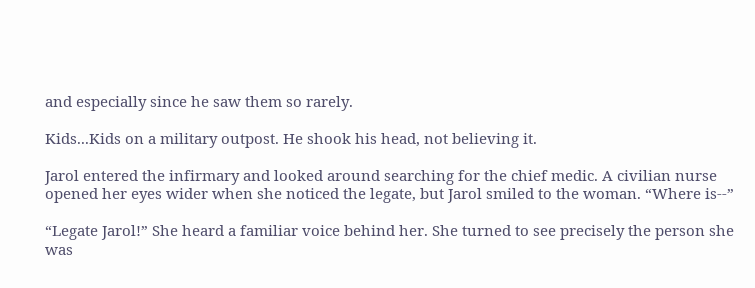and especially since he saw them so rarely.

Kids...Kids on a military outpost. He shook his head, not believing it.

Jarol entered the infirmary and looked around searching for the chief medic. A civilian nurse opened her eyes wider when she noticed the legate, but Jarol smiled to the woman. “Where is--”

“Legate Jarol!” She heard a familiar voice behind her. She turned to see precisely the person she was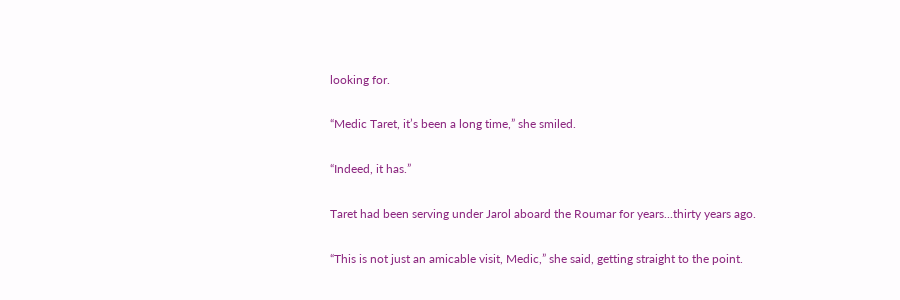looking for.

“Medic Taret, it’s been a long time,” she smiled.

“Indeed, it has.”

Taret had been serving under Jarol aboard the Roumar for years...thirty years ago.

“This is not just an amicable visit, Medic,” she said, getting straight to the point.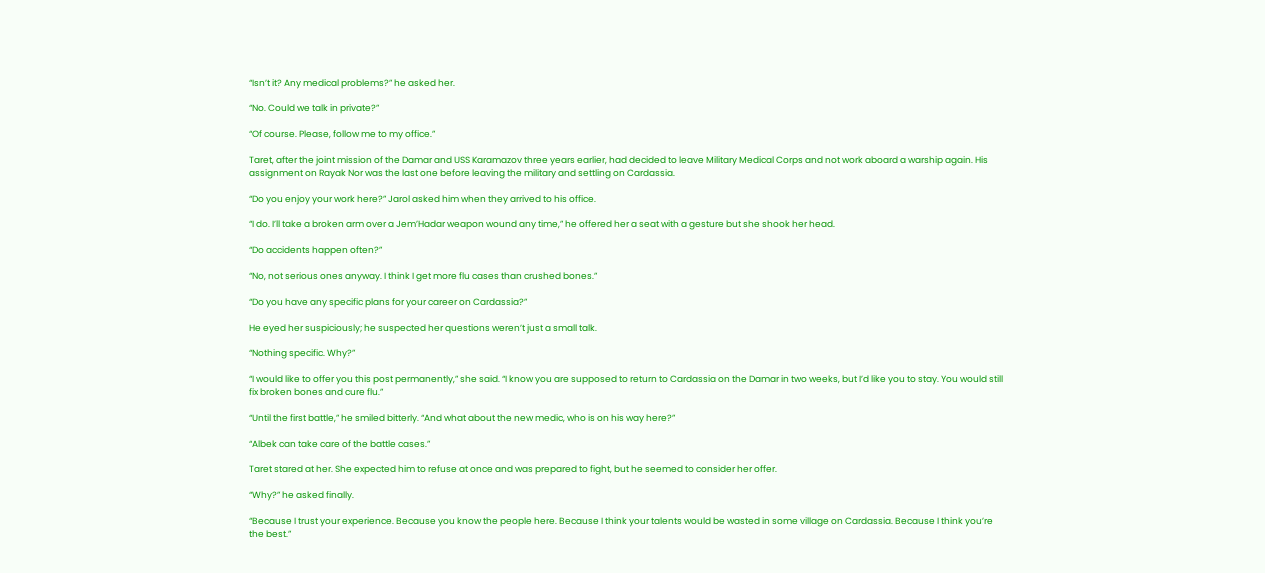“Isn’t it? Any medical problems?” he asked her.

“No. Could we talk in private?”

“Of course. Please, follow me to my office.”

Taret, after the joint mission of the Damar and USS Karamazov three years earlier, had decided to leave Military Medical Corps and not work aboard a warship again. His assignment on Rayak Nor was the last one before leaving the military and settling on Cardassia.

“Do you enjoy your work here?” Jarol asked him when they arrived to his office.

“I do. I’ll take a broken arm over a Jem’Hadar weapon wound any time,” he offered her a seat with a gesture but she shook her head.

“Do accidents happen often?”

“No, not serious ones anyway. I think I get more flu cases than crushed bones.”

“Do you have any specific plans for your career on Cardassia?”

He eyed her suspiciously; he suspected her questions weren’t just a small talk.

“Nothing specific. Why?”

“I would like to offer you this post permanently,” she said. “I know you are supposed to return to Cardassia on the Damar in two weeks, but I’d like you to stay. You would still fix broken bones and cure flu.”

“Until the first battle,” he smiled bitterly. “And what about the new medic, who is on his way here?”

“Albek can take care of the battle cases.”

Taret stared at her. She expected him to refuse at once and was prepared to fight, but he seemed to consider her offer.

“Why?” he asked finally.

“Because I trust your experience. Because you know the people here. Because I think your talents would be wasted in some village on Cardassia. Because I think you’re the best.”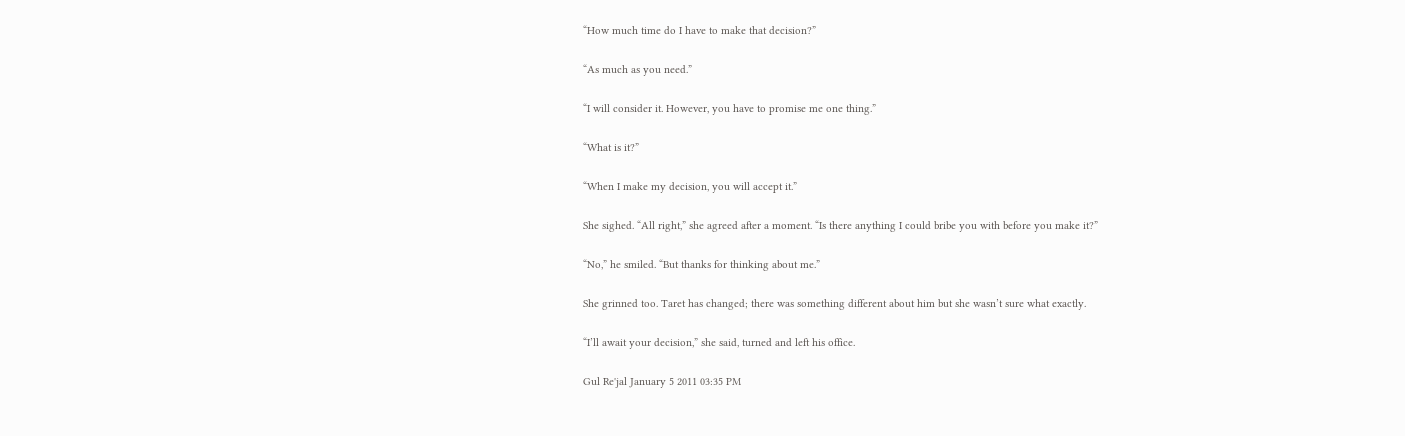“How much time do I have to make that decision?”

“As much as you need.”

“I will consider it. However, you have to promise me one thing.”

“What is it?”

“When I make my decision, you will accept it.”

She sighed. “All right,” she agreed after a moment. “Is there anything I could bribe you with before you make it?”

“No,” he smiled. “But thanks for thinking about me.”

She grinned too. Taret has changed; there was something different about him but she wasn’t sure what exactly.

“I’ll await your decision,” she said, turned and left his office.

Gul Re'jal January 5 2011 03:35 PM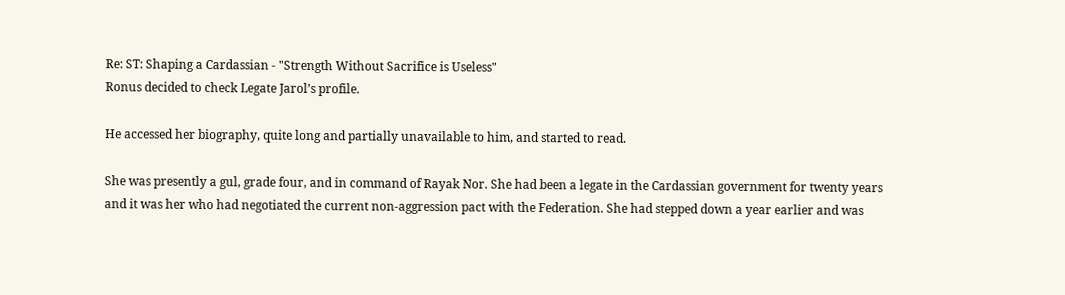Re: ST: Shaping a Cardassian - "Strength Without Sacrifice is Useless"
Ronus decided to check Legate Jarol’s profile.

He accessed her biography, quite long and partially unavailable to him, and started to read.

She was presently a gul, grade four, and in command of Rayak Nor. She had been a legate in the Cardassian government for twenty years and it was her who had negotiated the current non-aggression pact with the Federation. She had stepped down a year earlier and was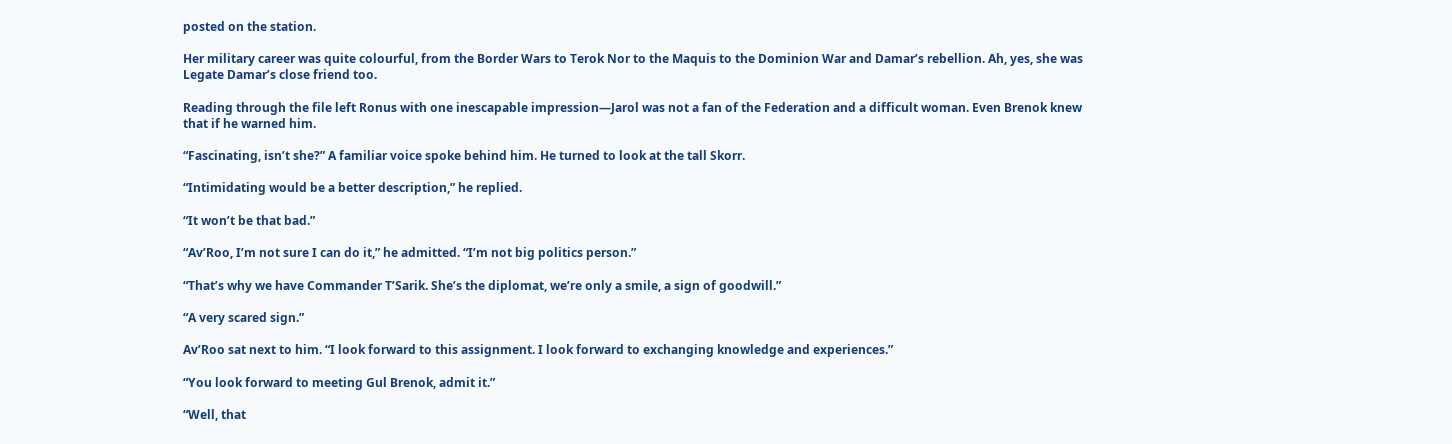posted on the station.

Her military career was quite colourful, from the Border Wars to Terok Nor to the Maquis to the Dominion War and Damar’s rebellion. Ah, yes, she was Legate Damar’s close friend too.

Reading through the file left Ronus with one inescapable impression—Jarol was not a fan of the Federation and a difficult woman. Even Brenok knew that if he warned him.

“Fascinating, isn’t she?” A familiar voice spoke behind him. He turned to look at the tall Skorr.

“Intimidating would be a better description,” he replied.

“It won’t be that bad.”

“Av’Roo, I’m not sure I can do it,” he admitted. “I’m not big politics person.”

“That’s why we have Commander T’Sarik. She’s the diplomat, we’re only a smile, a sign of goodwill.”

“A very scared sign.”

Av’Roo sat next to him. “I look forward to this assignment. I look forward to exchanging knowledge and experiences.”

“You look forward to meeting Gul Brenok, admit it.”

“Well, that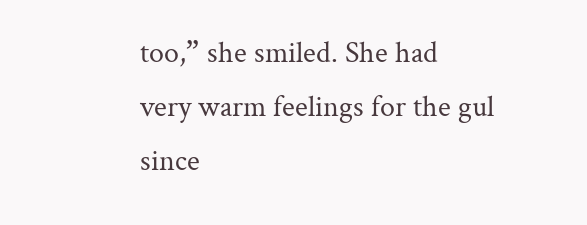too,” she smiled. She had very warm feelings for the gul since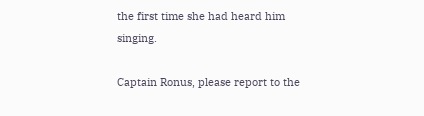the first time she had heard him singing.

Captain Ronus, please report to the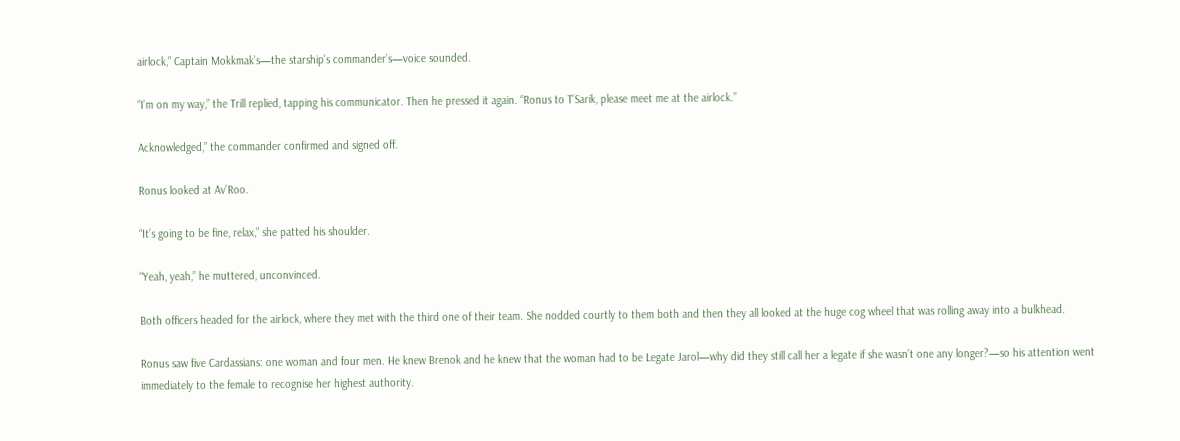airlock,” Captain Mokkmak’s—the starship’s commander’s—voice sounded.

“I’m on my way,” the Trill replied, tapping his communicator. Then he pressed it again. “Ronus to T’Sarik, please meet me at the airlock.”

Acknowledged,” the commander confirmed and signed off.

Ronus looked at Av’Roo.

“It’s going to be fine, relax,” she patted his shoulder.

“Yeah, yeah,” he muttered, unconvinced.

Both officers headed for the airlock, where they met with the third one of their team. She nodded courtly to them both and then they all looked at the huge cog wheel that was rolling away into a bulkhead.

Ronus saw five Cardassians: one woman and four men. He knew Brenok and he knew that the woman had to be Legate Jarol—why did they still call her a legate if she wasn’t one any longer?—so his attention went immediately to the female to recognise her highest authority.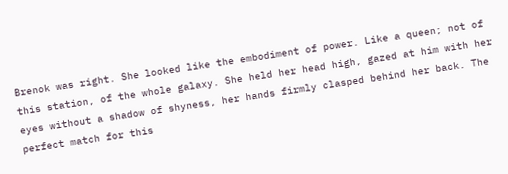Brenok was right. She looked like the embodiment of power. Like a queen; not of this station, of the whole galaxy. She held her head high, gazed at him with her eyes without a shadow of shyness, her hands firmly clasped behind her back. The perfect match for this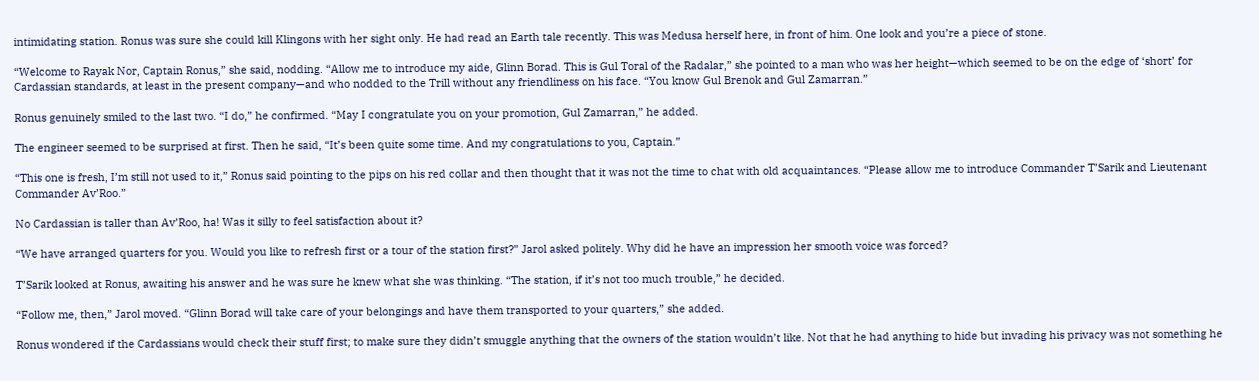intimidating station. Ronus was sure she could kill Klingons with her sight only. He had read an Earth tale recently. This was Medusa herself here, in front of him. One look and you’re a piece of stone.

“Welcome to Rayak Nor, Captain Ronus,” she said, nodding. “Allow me to introduce my aide, Glinn Borad. This is Gul Toral of the Radalar,” she pointed to a man who was her height—which seemed to be on the edge of ‘short’ for Cardassian standards, at least in the present company—and who nodded to the Trill without any friendliness on his face. “You know Gul Brenok and Gul Zamarran.”

Ronus genuinely smiled to the last two. “I do,” he confirmed. “May I congratulate you on your promotion, Gul Zamarran,” he added.

The engineer seemed to be surprised at first. Then he said, “It’s been quite some time. And my congratulations to you, Captain.”

“This one is fresh, I’m still not used to it,” Ronus said pointing to the pips on his red collar and then thought that it was not the time to chat with old acquaintances. “Please allow me to introduce Commander T’Sarik and Lieutenant Commander Av’Roo.”

No Cardassian is taller than Av’Roo, ha! Was it silly to feel satisfaction about it?

“We have arranged quarters for you. Would you like to refresh first or a tour of the station first?” Jarol asked politely. Why did he have an impression her smooth voice was forced?

T’Sarik looked at Ronus, awaiting his answer and he was sure he knew what she was thinking. “The station, if it’s not too much trouble,” he decided.

“Follow me, then,” Jarol moved. “Glinn Borad will take care of your belongings and have them transported to your quarters,” she added.

Ronus wondered if the Cardassians would check their stuff first; to make sure they didn’t smuggle anything that the owners of the station wouldn’t like. Not that he had anything to hide but invading his privacy was not something he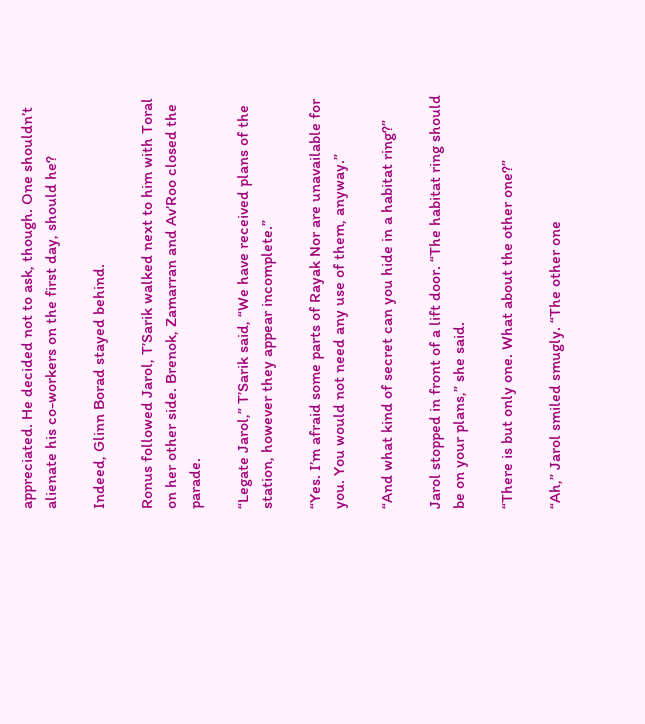appreciated. He decided not to ask, though. One shouldn’t alienate his co-workers on the first day, should he?

Indeed, Glinn Borad stayed behind.

Ronus followed Jarol, T’Sarik walked next to him with Toral on her other side. Brenok, Zamarran and Av’Roo closed the parade.

“Legate Jarol,” T’Sarik said, “We have received plans of the station, however they appear incomplete.”

“Yes. I’m afraid some parts of Rayak Nor are unavailable for you. You would not need any use of them, anyway.”

“And what kind of secret can you hide in a habitat ring?”

Jarol stopped in front of a lift door. “The habitat ring should be on your plans,” she said.

“There is but only one. What about the other one?”

“Ah,” Jarol smiled smugly. “The other one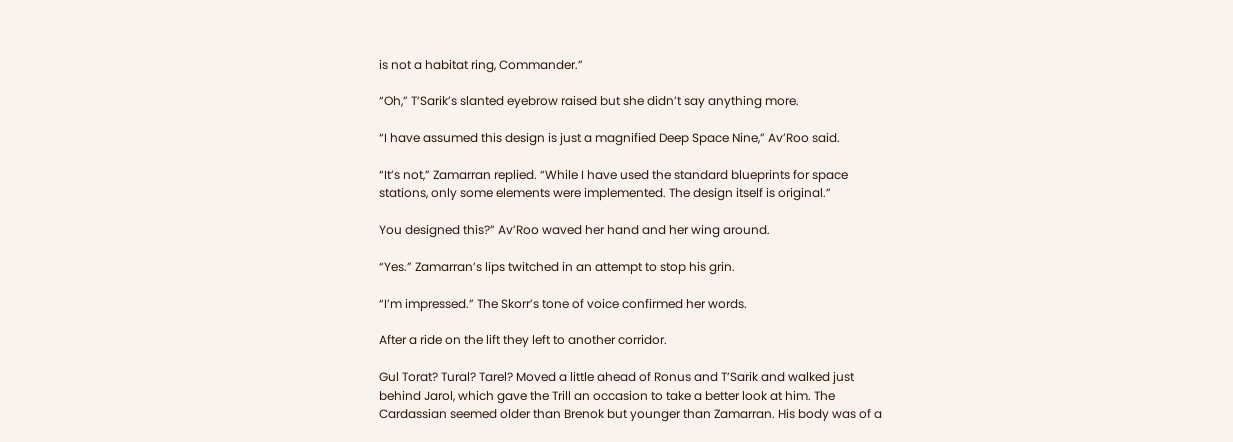is not a habitat ring, Commander.”

“Oh,” T’Sarik’s slanted eyebrow raised but she didn’t say anything more.

“I have assumed this design is just a magnified Deep Space Nine,” Av’Roo said.

“It’s not,” Zamarran replied. “While I have used the standard blueprints for space stations, only some elements were implemented. The design itself is original.”

You designed this?” Av’Roo waved her hand and her wing around.

“Yes.” Zamarran’s lips twitched in an attempt to stop his grin.

“I’m impressed.” The Skorr’s tone of voice confirmed her words.

After a ride on the lift they left to another corridor.

Gul Torat? Tural? Tarel? Moved a little ahead of Ronus and T’Sarik and walked just behind Jarol, which gave the Trill an occasion to take a better look at him. The Cardassian seemed older than Brenok but younger than Zamarran. His body was of a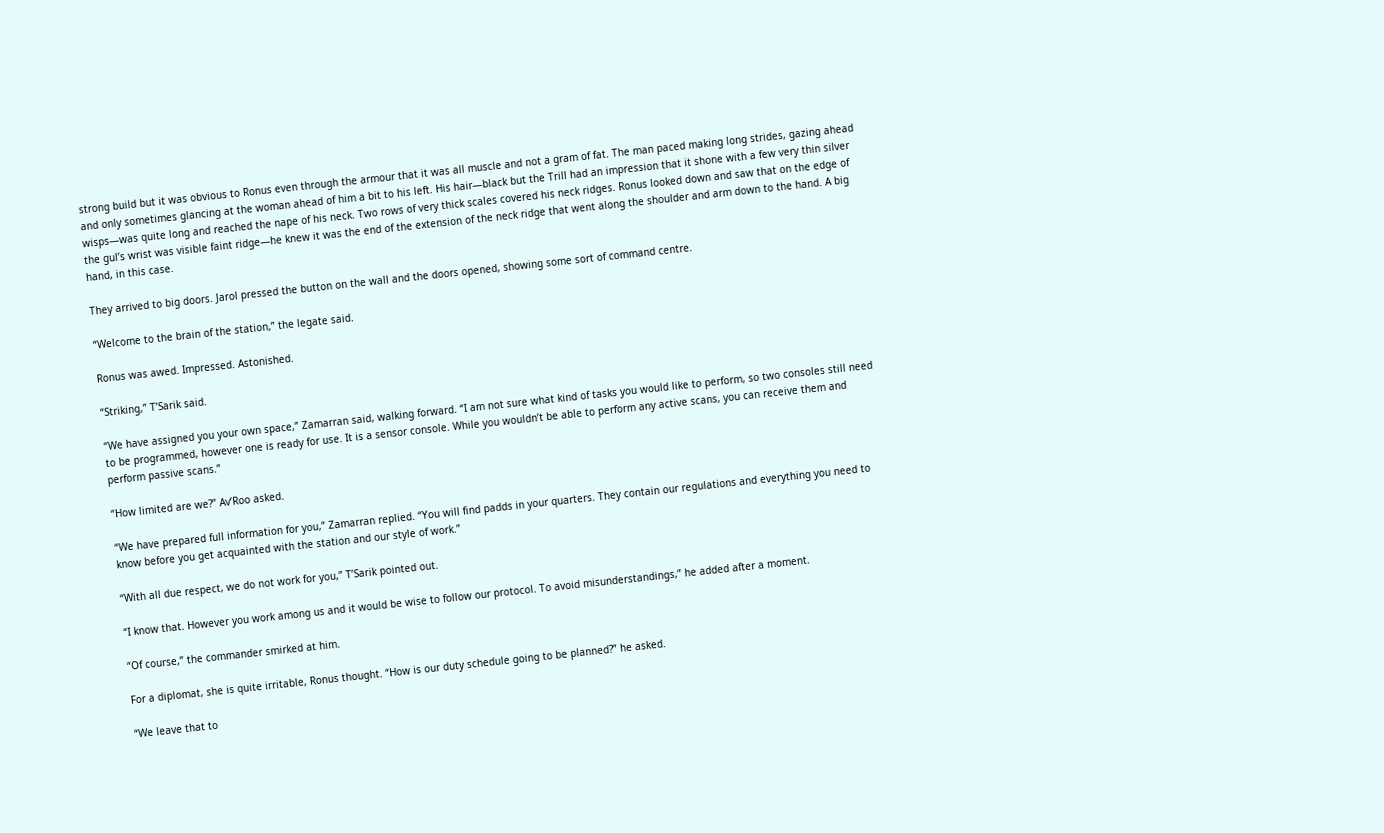strong build but it was obvious to Ronus even through the armour that it was all muscle and not a gram of fat. The man paced making long strides, gazing ahead and only sometimes glancing at the woman ahead of him a bit to his left. His hair—black but the Trill had an impression that it shone with a few very thin silver wisps—was quite long and reached the nape of his neck. Two rows of very thick scales covered his neck ridges. Ronus looked down and saw that on the edge of the gul’s wrist was visible faint ridge—he knew it was the end of the extension of the neck ridge that went along the shoulder and arm down to the hand. A big hand, in this case.

They arrived to big doors. Jarol pressed the button on the wall and the doors opened, showing some sort of command centre.

“Welcome to the brain of the station,” the legate said.

Ronus was awed. Impressed. Astonished.

“Striking,” T’Sarik said.

“We have assigned you your own space,” Zamarran said, walking forward. “I am not sure what kind of tasks you would like to perform, so two consoles still need to be programmed, however one is ready for use. It is a sensor console. While you wouldn’t be able to perform any active scans, you can receive them and perform passive scans.”

“How limited are we?” Av’Roo asked.

“We have prepared full information for you,” Zamarran replied. “You will find padds in your quarters. They contain our regulations and everything you need to know before you get acquainted with the station and our style of work.”

“With all due respect, we do not work for you,” T’Sarik pointed out.

“I know that. However you work among us and it would be wise to follow our protocol. To avoid misunderstandings,” he added after a moment.

“Of course,” the commander smirked at him.

For a diplomat, she is quite irritable, Ronus thought. “How is our duty schedule going to be planned?” he asked.

“We leave that to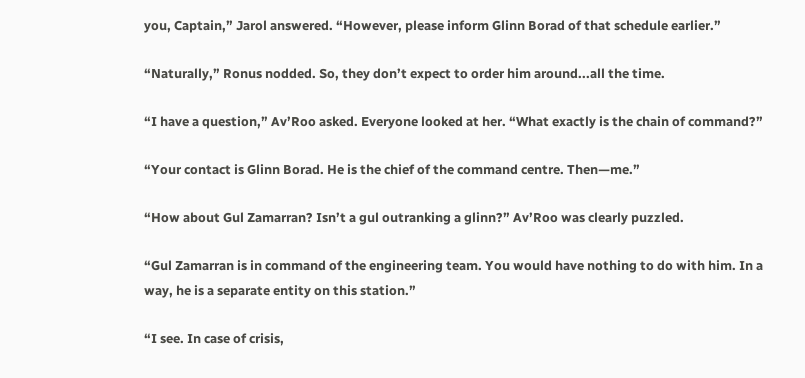you, Captain,” Jarol answered. “However, please inform Glinn Borad of that schedule earlier.”

“Naturally,” Ronus nodded. So, they don’t expect to order him around...all the time.

“I have a question,” Av’Roo asked. Everyone looked at her. “What exactly is the chain of command?”

“Your contact is Glinn Borad. He is the chief of the command centre. Then—me.”

“How about Gul Zamarran? Isn’t a gul outranking a glinn?” Av’Roo was clearly puzzled.

“Gul Zamarran is in command of the engineering team. You would have nothing to do with him. In a way, he is a separate entity on this station.”

“I see. In case of crisis,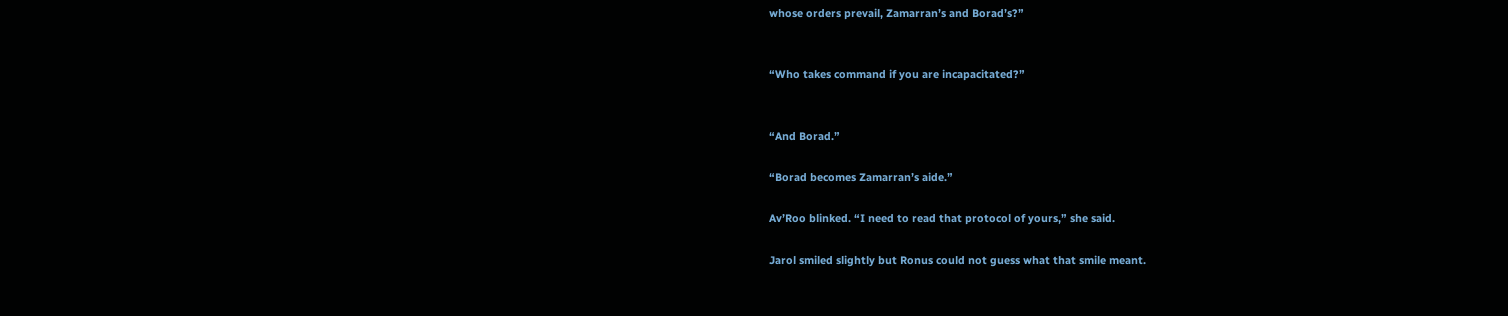whose orders prevail, Zamarran’s and Borad’s?”


“Who takes command if you are incapacitated?”


“And Borad.”

“Borad becomes Zamarran’s aide.”

Av’Roo blinked. “I need to read that protocol of yours,” she said.

Jarol smiled slightly but Ronus could not guess what that smile meant.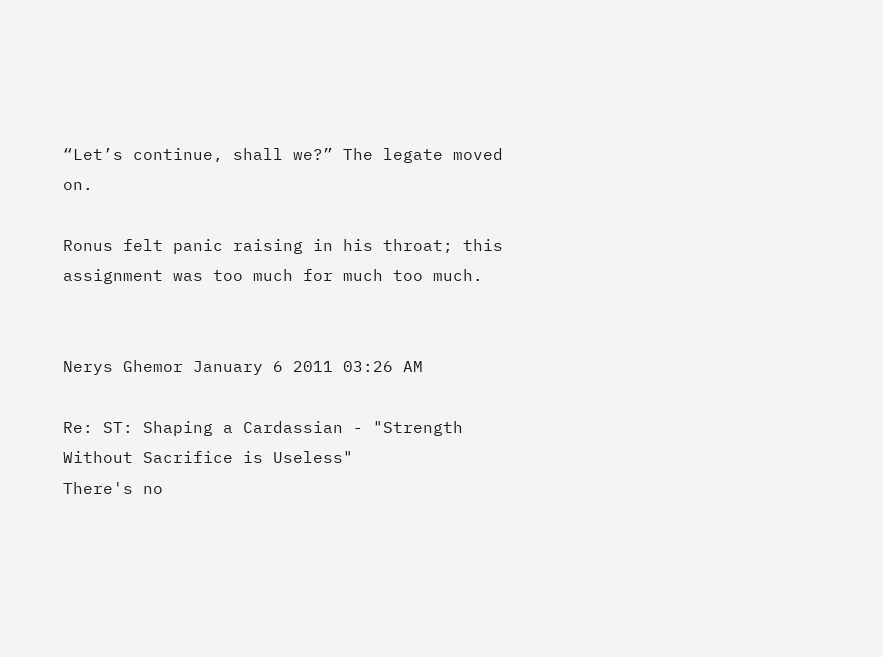“Let’s continue, shall we?” The legate moved on.

Ronus felt panic raising in his throat; this assignment was too much for much too much.


Nerys Ghemor January 6 2011 03:26 AM

Re: ST: Shaping a Cardassian - "Strength Without Sacrifice is Useless"
There's no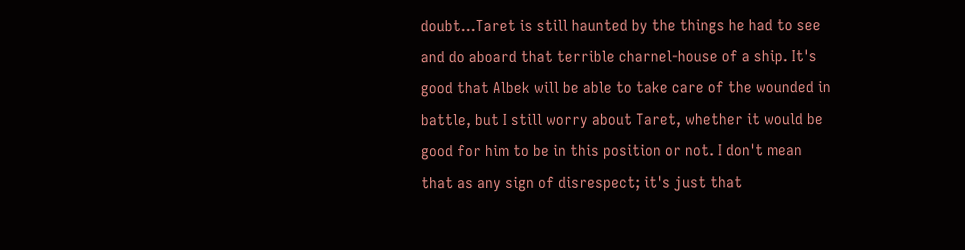doubt...Taret is still haunted by the things he had to see and do aboard that terrible charnel-house of a ship. It's good that Albek will be able to take care of the wounded in battle, but I still worry about Taret, whether it would be good for him to be in this position or not. I don't mean that as any sign of disrespect; it's just that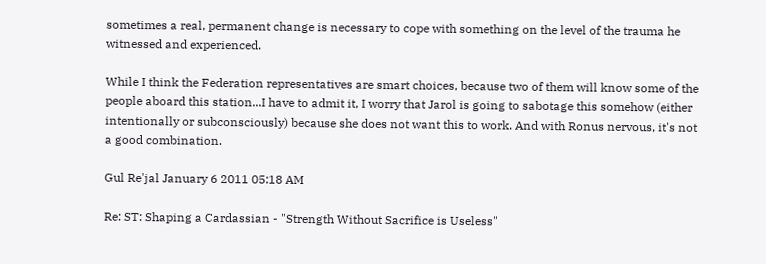sometimes a real, permanent change is necessary to cope with something on the level of the trauma he witnessed and experienced.

While I think the Federation representatives are smart choices, because two of them will know some of the people aboard this station...I have to admit it, I worry that Jarol is going to sabotage this somehow (either intentionally or subconsciously) because she does not want this to work. And with Ronus nervous, it's not a good combination.

Gul Re'jal January 6 2011 05:18 AM

Re: ST: Shaping a Cardassian - "Strength Without Sacrifice is Useless"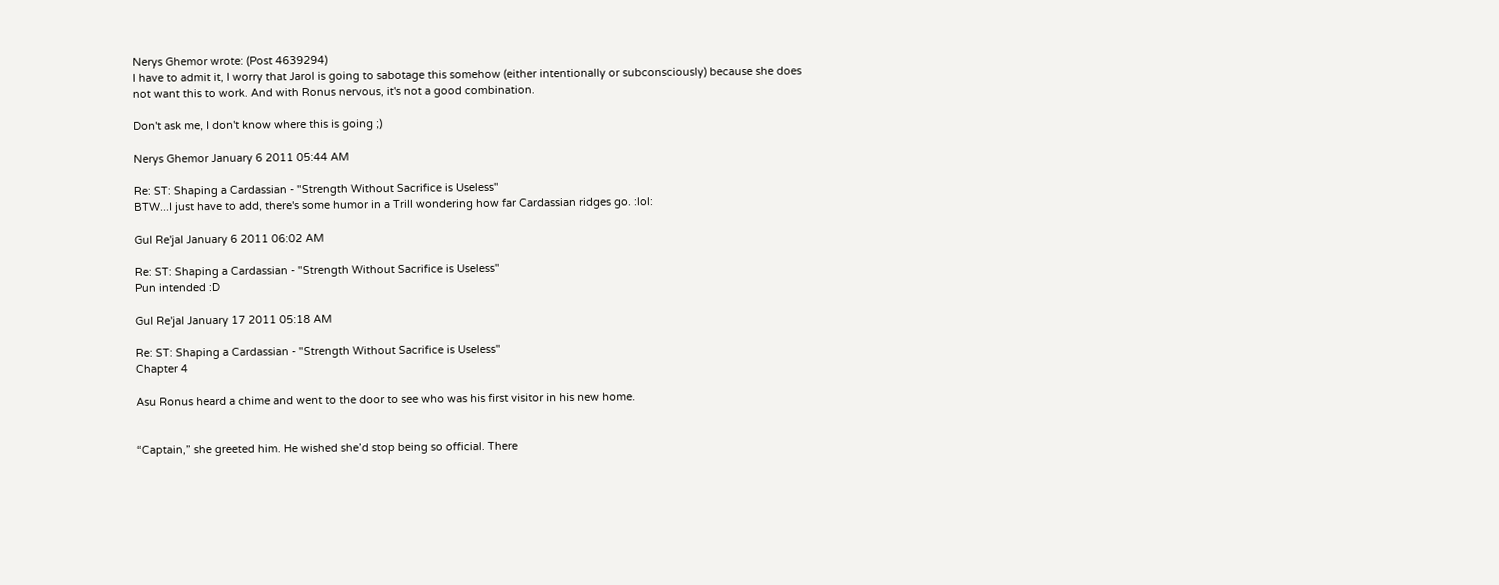Nerys Ghemor wrote: (Post 4639294)
I have to admit it, I worry that Jarol is going to sabotage this somehow (either intentionally or subconsciously) because she does not want this to work. And with Ronus nervous, it's not a good combination.

Don't ask me, I don't know where this is going ;)

Nerys Ghemor January 6 2011 05:44 AM

Re: ST: Shaping a Cardassian - "Strength Without Sacrifice is Useless"
BTW...I just have to add, there's some humor in a Trill wondering how far Cardassian ridges go. :lol:

Gul Re'jal January 6 2011 06:02 AM

Re: ST: Shaping a Cardassian - "Strength Without Sacrifice is Useless"
Pun intended :D

Gul Re'jal January 17 2011 05:18 AM

Re: ST: Shaping a Cardassian - "Strength Without Sacrifice is Useless"
Chapter 4

Asu Ronus heard a chime and went to the door to see who was his first visitor in his new home.


“Captain,” she greeted him. He wished she’d stop being so official. There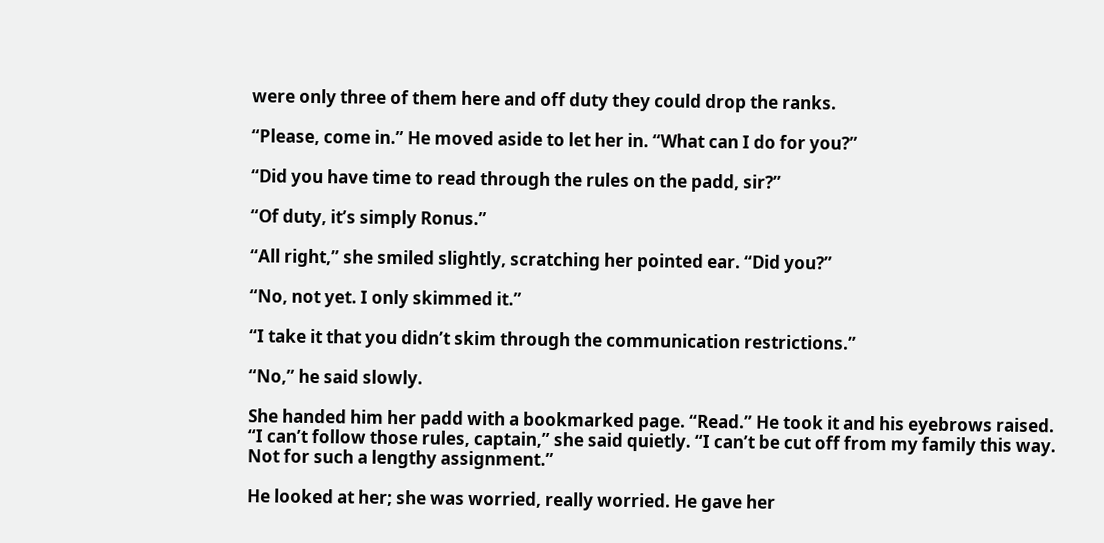were only three of them here and off duty they could drop the ranks.

“Please, come in.” He moved aside to let her in. “What can I do for you?”

“Did you have time to read through the rules on the padd, sir?”

“Of duty, it’s simply Ronus.”

“All right,” she smiled slightly, scratching her pointed ear. “Did you?”

“No, not yet. I only skimmed it.”

“I take it that you didn’t skim through the communication restrictions.”

“No,” he said slowly.

She handed him her padd with a bookmarked page. “Read.” He took it and his eyebrows raised. “I can’t follow those rules, captain,” she said quietly. “I can’t be cut off from my family this way. Not for such a lengthy assignment.”

He looked at her; she was worried, really worried. He gave her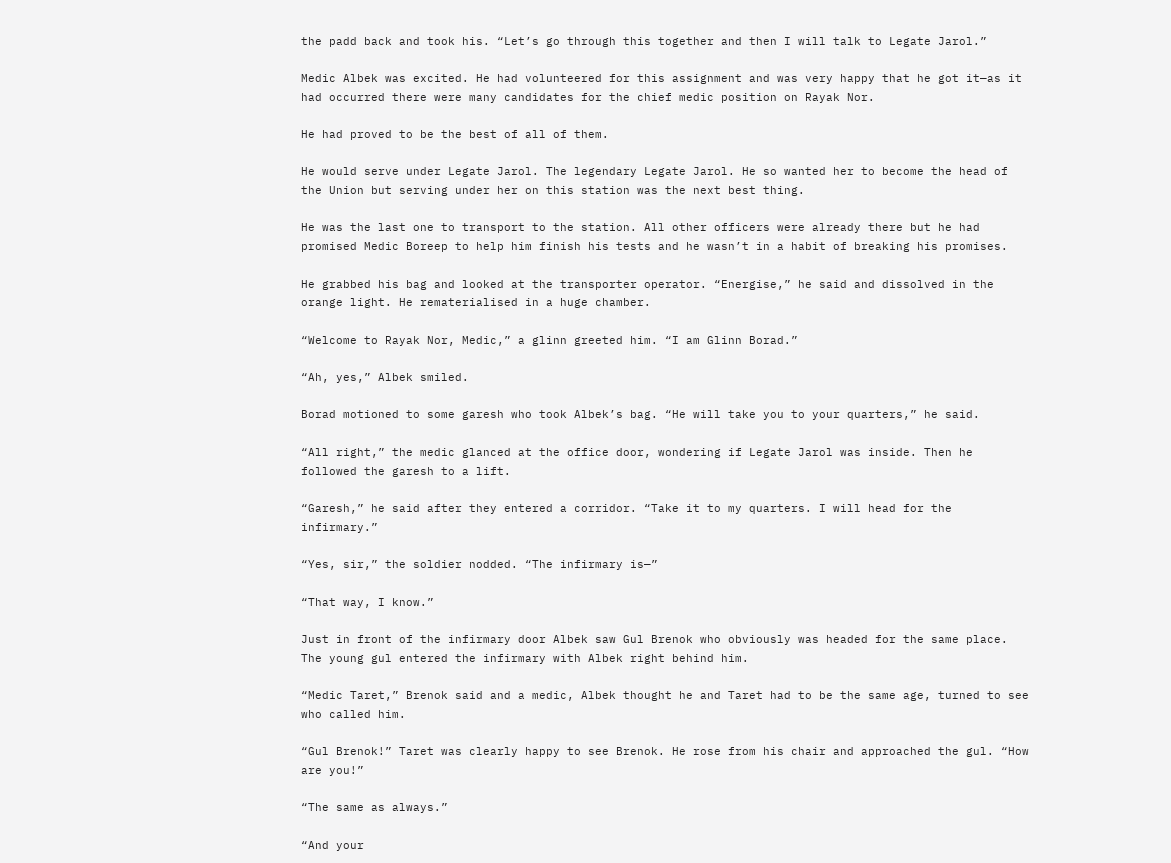the padd back and took his. “Let’s go through this together and then I will talk to Legate Jarol.”

Medic Albek was excited. He had volunteered for this assignment and was very happy that he got it—as it had occurred there were many candidates for the chief medic position on Rayak Nor.

He had proved to be the best of all of them.

He would serve under Legate Jarol. The legendary Legate Jarol. He so wanted her to become the head of the Union but serving under her on this station was the next best thing.

He was the last one to transport to the station. All other officers were already there but he had promised Medic Boreep to help him finish his tests and he wasn’t in a habit of breaking his promises.

He grabbed his bag and looked at the transporter operator. “Energise,” he said and dissolved in the orange light. He rematerialised in a huge chamber.

“Welcome to Rayak Nor, Medic,” a glinn greeted him. “I am Glinn Borad.”

“Ah, yes,” Albek smiled.

Borad motioned to some garesh who took Albek’s bag. “He will take you to your quarters,” he said.

“All right,” the medic glanced at the office door, wondering if Legate Jarol was inside. Then he followed the garesh to a lift.

“Garesh,” he said after they entered a corridor. “Take it to my quarters. I will head for the infirmary.”

“Yes, sir,” the soldier nodded. “The infirmary is—”

“That way, I know.”

Just in front of the infirmary door Albek saw Gul Brenok who obviously was headed for the same place. The young gul entered the infirmary with Albek right behind him.

“Medic Taret,” Brenok said and a medic, Albek thought he and Taret had to be the same age, turned to see who called him.

“Gul Brenok!” Taret was clearly happy to see Brenok. He rose from his chair and approached the gul. “How are you!”

“The same as always.”

“And your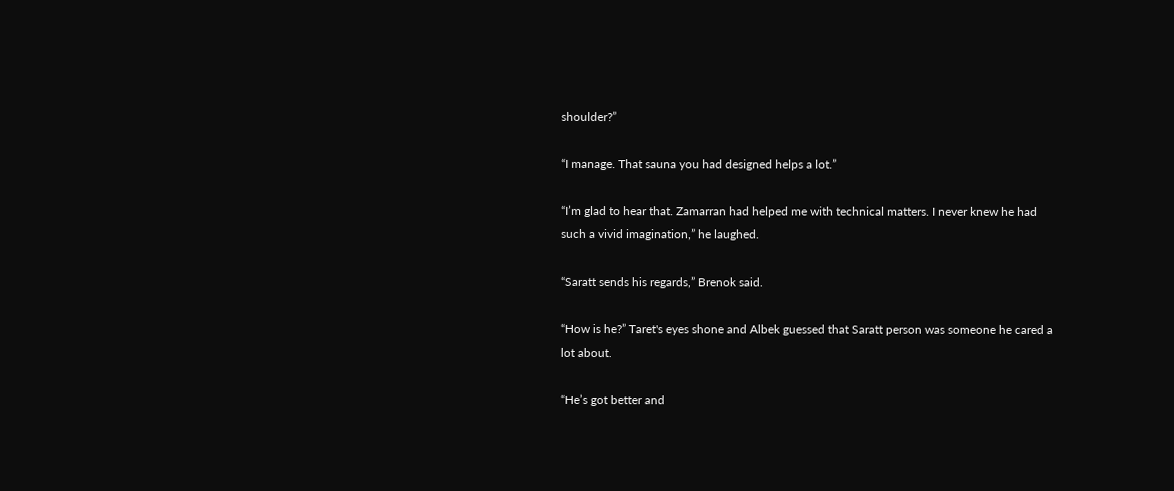shoulder?”

“I manage. That sauna you had designed helps a lot.”

“I’m glad to hear that. Zamarran had helped me with technical matters. I never knew he had such a vivid imagination,” he laughed.

“Saratt sends his regards,” Brenok said.

“How is he?” Taret's eyes shone and Albek guessed that Saratt person was someone he cared a lot about.

“He’s got better and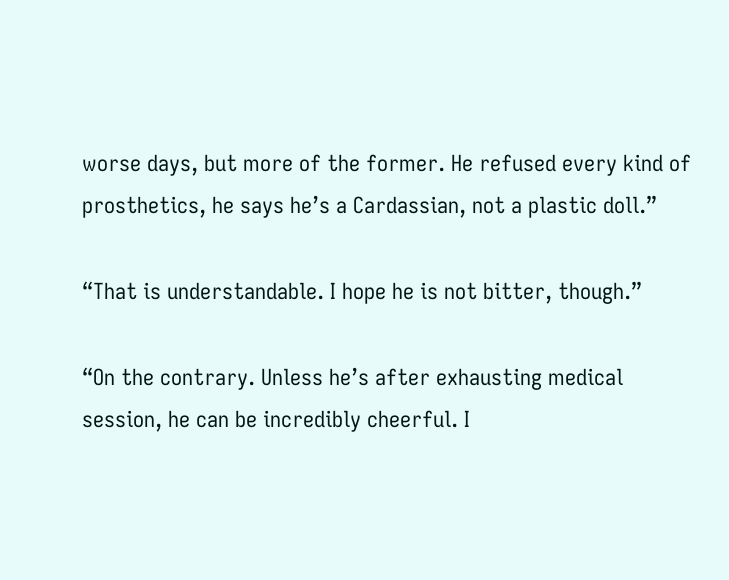worse days, but more of the former. He refused every kind of prosthetics, he says he’s a Cardassian, not a plastic doll.”

“That is understandable. I hope he is not bitter, though.”

“On the contrary. Unless he’s after exhausting medical session, he can be incredibly cheerful. I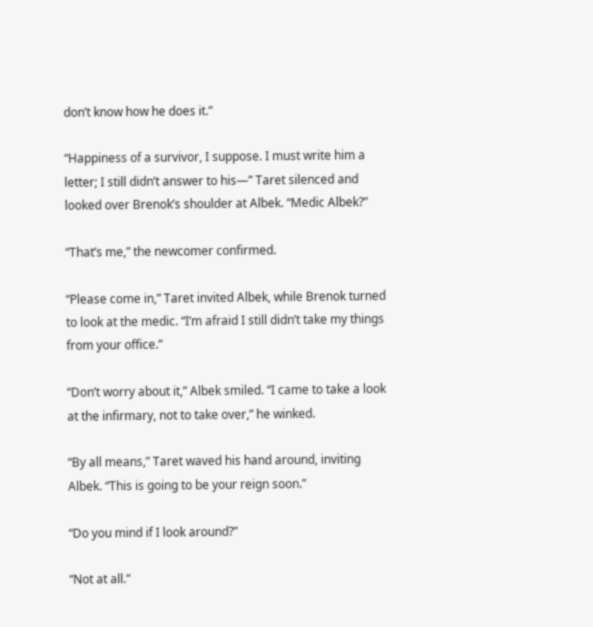don’t know how he does it.”

“Happiness of a survivor, I suppose. I must write him a letter; I still didn’t answer to his—” Taret silenced and looked over Brenok’s shoulder at Albek. “Medic Albek?”

“That’s me,” the newcomer confirmed.

“Please come in,” Taret invited Albek, while Brenok turned to look at the medic. “I’m afraid I still didn’t take my things from your office.”

“Don’t worry about it,” Albek smiled. “I came to take a look at the infirmary, not to take over,” he winked.

“By all means,” Taret waved his hand around, inviting Albek. “This is going to be your reign soon.”

“Do you mind if I look around?”

“Not at all.”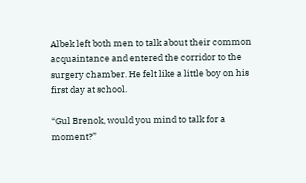Albek left both men to talk about their common acquaintance and entered the corridor to the surgery chamber. He felt like a little boy on his first day at school.

“Gul Brenok, would you mind to talk for a moment?”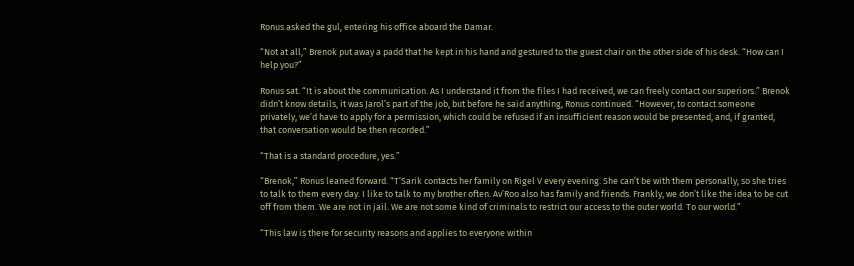Ronus asked the gul, entering his office aboard the Damar.

“Not at all,” Brenok put away a padd that he kept in his hand and gestured to the guest chair on the other side of his desk. “How can I help you?”

Ronus sat. “It is about the communication. As I understand it from the files I had received, we can freely contact our superiors.” Brenok didn’t know details, it was Jarol’s part of the job, but before he said anything, Ronus continued. “However, to contact someone privately, we’d have to apply for a permission, which could be refused if an insufficient reason would be presented, and, if granted, that conversation would be then recorded.”

“That is a standard procedure, yes.”

“Brenok,” Ronus leaned forward. “T’Sarik contacts her family on Rigel V every evening. She can’t be with them personally, so she tries to talk to them every day. I like to talk to my brother often. Av’Roo also has family and friends. Frankly, we don’t like the idea to be cut off from them. We are not in jail. We are not some kind of criminals to restrict our access to the outer world. To our world.”

“This law is there for security reasons and applies to everyone within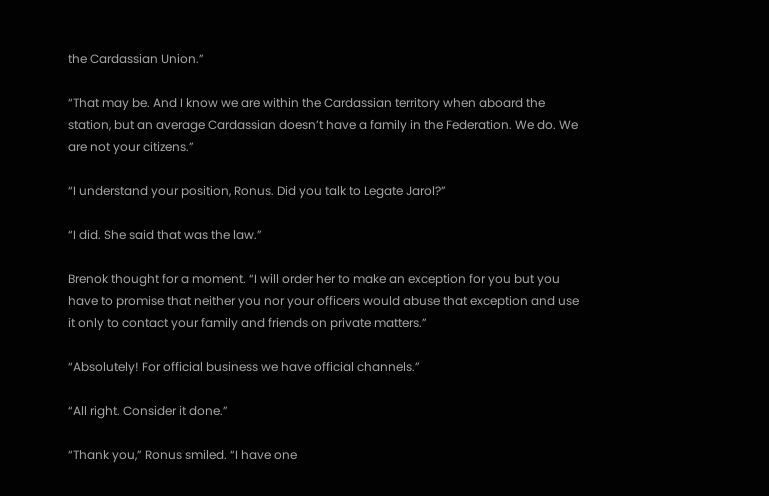the Cardassian Union.”

“That may be. And I know we are within the Cardassian territory when aboard the station, but an average Cardassian doesn’t have a family in the Federation. We do. We are not your citizens.”

“I understand your position, Ronus. Did you talk to Legate Jarol?”

“I did. She said that was the law.”

Brenok thought for a moment. “I will order her to make an exception for you but you have to promise that neither you nor your officers would abuse that exception and use it only to contact your family and friends on private matters.”

“Absolutely! For official business we have official channels.”

“All right. Consider it done.”

“Thank you,” Ronus smiled. “I have one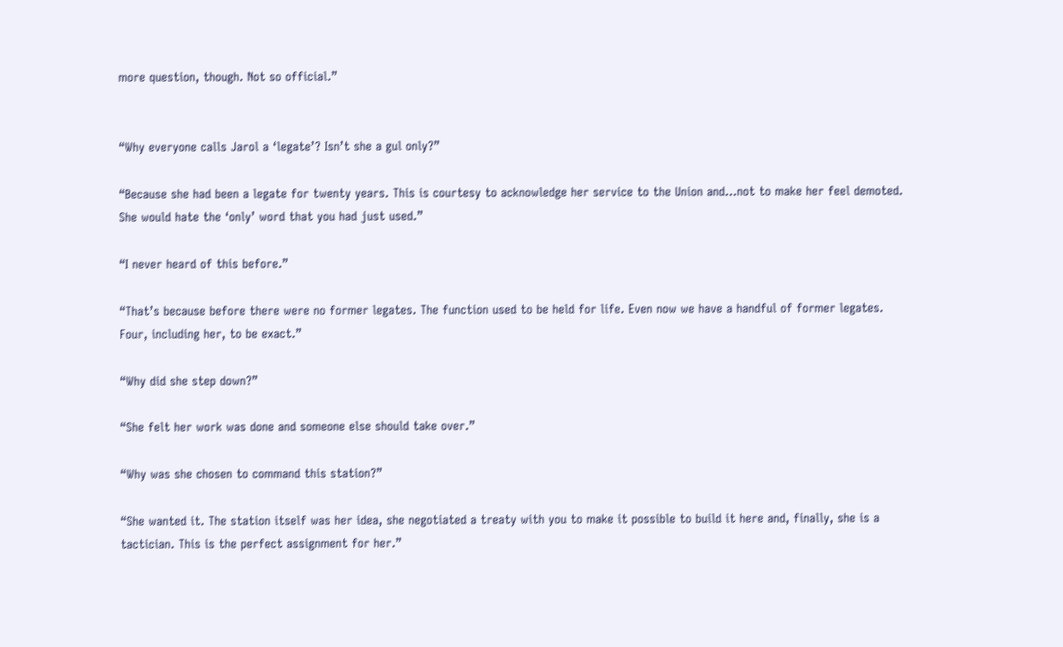more question, though. Not so official.”


“Why everyone calls Jarol a ‘legate’? Isn’t she a gul only?”

“Because she had been a legate for twenty years. This is courtesy to acknowledge her service to the Union and...not to make her feel demoted. She would hate the ‘only’ word that you had just used.”

“I never heard of this before.”

“That’s because before there were no former legates. The function used to be held for life. Even now we have a handful of former legates. Four, including her, to be exact.”

“Why did she step down?”

“She felt her work was done and someone else should take over.”

“Why was she chosen to command this station?”

“She wanted it. The station itself was her idea, she negotiated a treaty with you to make it possible to build it here and, finally, she is a tactician. This is the perfect assignment for her.”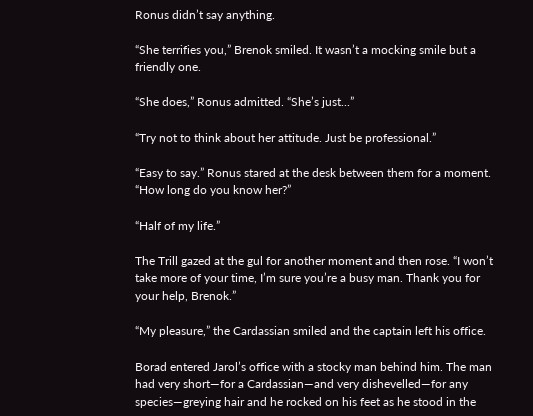Ronus didn’t say anything.

“She terrifies you,” Brenok smiled. It wasn’t a mocking smile but a friendly one.

“She does,” Ronus admitted. “She’s just...”

“Try not to think about her attitude. Just be professional.”

“Easy to say.” Ronus stared at the desk between them for a moment. “How long do you know her?”

“Half of my life.”

The Trill gazed at the gul for another moment and then rose. “I won’t take more of your time, I’m sure you’re a busy man. Thank you for your help, Brenok.”

“My pleasure,” the Cardassian smiled and the captain left his office.

Borad entered Jarol’s office with a stocky man behind him. The man had very short—for a Cardassian—and very dishevelled—for any species—greying hair and he rocked on his feet as he stood in the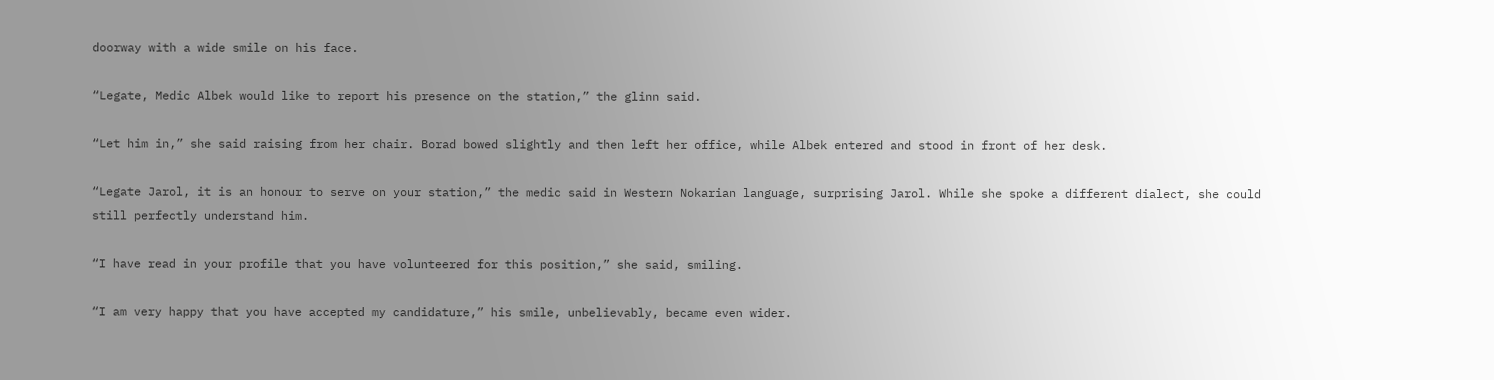doorway with a wide smile on his face.

“Legate, Medic Albek would like to report his presence on the station,” the glinn said.

“Let him in,” she said raising from her chair. Borad bowed slightly and then left her office, while Albek entered and stood in front of her desk.

“Legate Jarol, it is an honour to serve on your station,” the medic said in Western Nokarian language, surprising Jarol. While she spoke a different dialect, she could still perfectly understand him.

“I have read in your profile that you have volunteered for this position,” she said, smiling.

“I am very happy that you have accepted my candidature,” his smile, unbelievably, became even wider.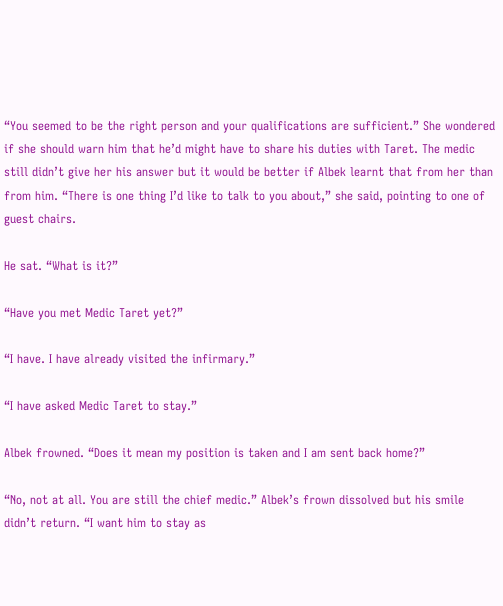“You seemed to be the right person and your qualifications are sufficient.” She wondered if she should warn him that he’d might have to share his duties with Taret. The medic still didn’t give her his answer but it would be better if Albek learnt that from her than from him. “There is one thing I’d like to talk to you about,” she said, pointing to one of guest chairs.

He sat. “What is it?”

“Have you met Medic Taret yet?”

“I have. I have already visited the infirmary.”

“I have asked Medic Taret to stay.”

Albek frowned. “Does it mean my position is taken and I am sent back home?”

“No, not at all. You are still the chief medic.” Albek’s frown dissolved but his smile didn’t return. “I want him to stay as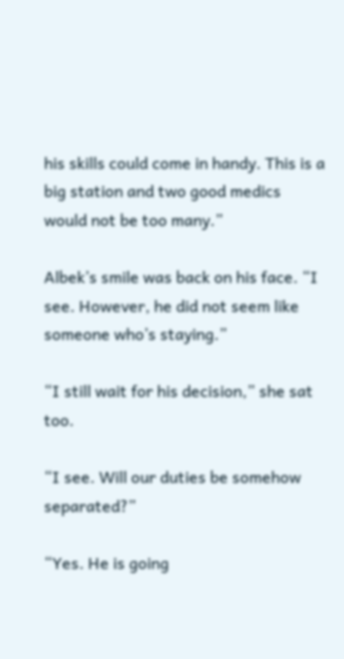his skills could come in handy. This is a big station and two good medics would not be too many.”

Albek’s smile was back on his face. “I see. However, he did not seem like someone who’s staying.”

“I still wait for his decision,” she sat too.

“I see. Will our duties be somehow separated?”

“Yes. He is going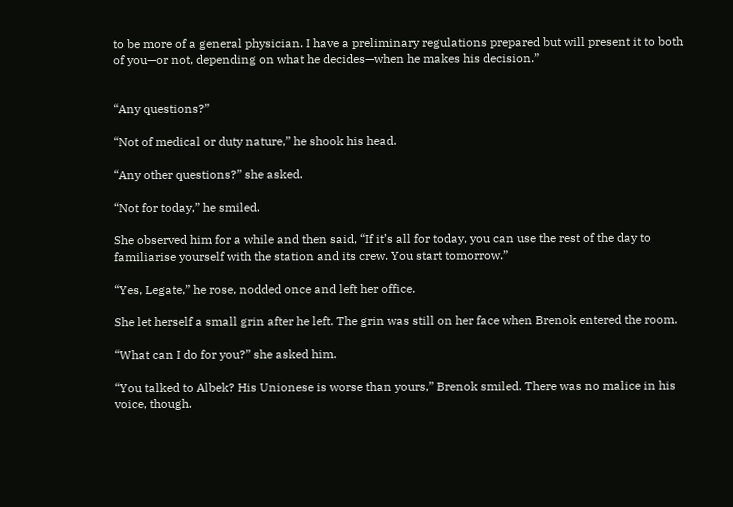to be more of a general physician. I have a preliminary regulations prepared but will present it to both of you—or not, depending on what he decides—when he makes his decision.”


“Any questions?”

“Not of medical or duty nature,” he shook his head.

“Any other questions?” she asked.

“Not for today,” he smiled.

She observed him for a while and then said, “If it’s all for today, you can use the rest of the day to familiarise yourself with the station and its crew. You start tomorrow.”

“Yes, Legate,” he rose, nodded once and left her office.

She let herself a small grin after he left. The grin was still on her face when Brenok entered the room.

“What can I do for you?” she asked him.

“You talked to Albek? His Unionese is worse than yours,” Brenok smiled. There was no malice in his voice, though.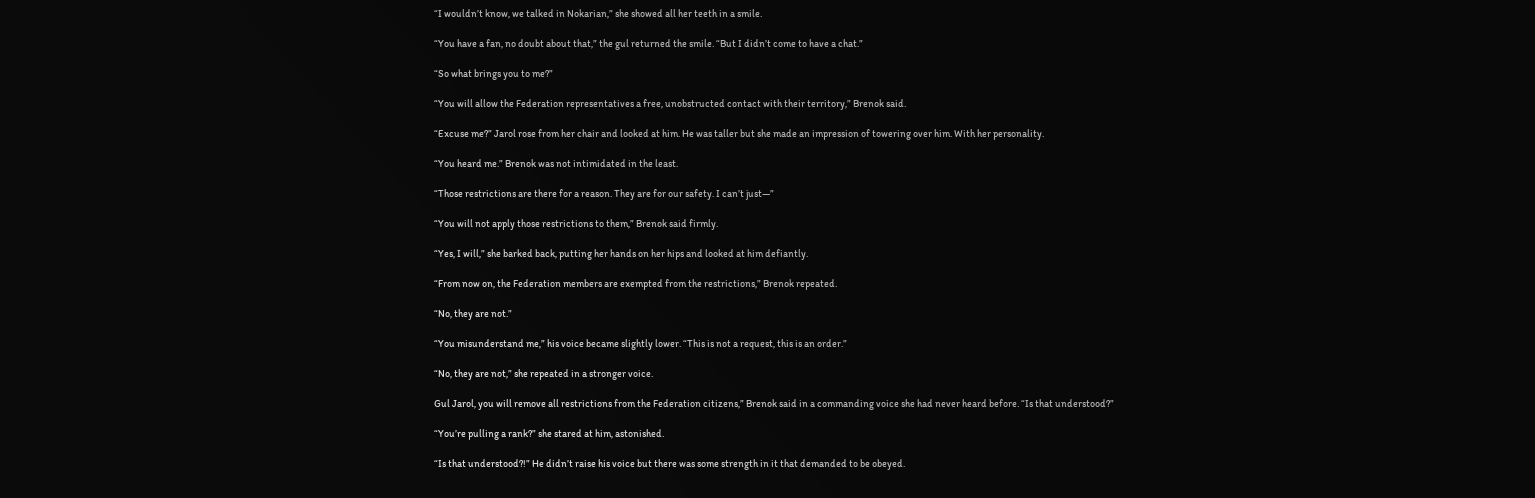“I wouldn’t know, we talked in Nokarian,” she showed all her teeth in a smile.

“You have a fan, no doubt about that,” the gul returned the smile. “But I didn’t come to have a chat.”

“So what brings you to me?”

“You will allow the Federation representatives a free, unobstructed contact with their territory,” Brenok said.

“Excuse me?” Jarol rose from her chair and looked at him. He was taller but she made an impression of towering over him. With her personality.

“You heard me.” Brenok was not intimidated in the least.

“Those restrictions are there for a reason. They are for our safety. I can’t just—”

“You will not apply those restrictions to them,” Brenok said firmly.

“Yes, I will,” she barked back, putting her hands on her hips and looked at him defiantly.

“From now on, the Federation members are exempted from the restrictions,” Brenok repeated.

“No, they are not.”

“You misunderstand me,” his voice became slightly lower. “This is not a request, this is an order.”

“No, they are not,” she repeated in a stronger voice.

Gul Jarol, you will remove all restrictions from the Federation citizens,” Brenok said in a commanding voice she had never heard before. “Is that understood?”

“You’re pulling a rank?” she stared at him, astonished.

“Is that understood?!” He didn’t raise his voice but there was some strength in it that demanded to be obeyed.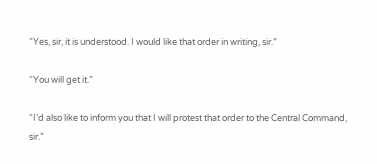“Yes, sir, it is understood. I would like that order in writing, sir.”

“You will get it.”

“I’d also like to inform you that I will protest that order to the Central Command, sir.”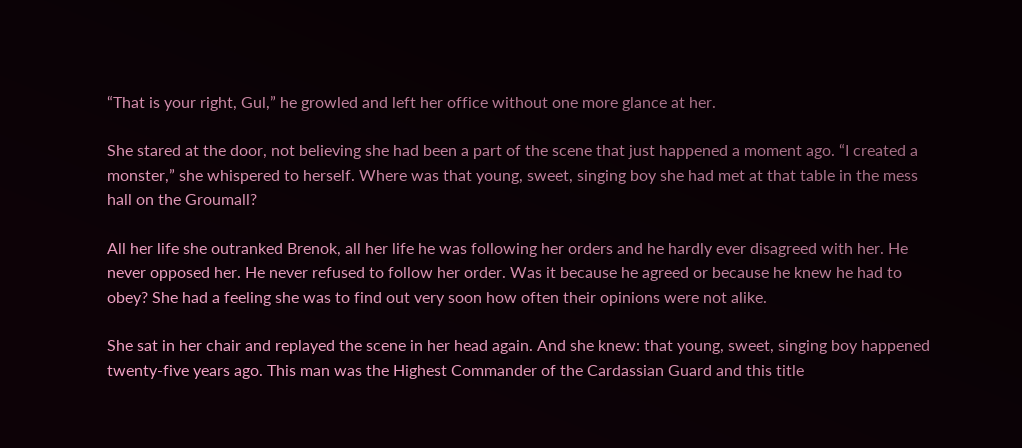“That is your right, Gul,” he growled and left her office without one more glance at her.

She stared at the door, not believing she had been a part of the scene that just happened a moment ago. “I created a monster,” she whispered to herself. Where was that young, sweet, singing boy she had met at that table in the mess hall on the Groumall?

All her life she outranked Brenok, all her life he was following her orders and he hardly ever disagreed with her. He never opposed her. He never refused to follow her order. Was it because he agreed or because he knew he had to obey? She had a feeling she was to find out very soon how often their opinions were not alike.

She sat in her chair and replayed the scene in her head again. And she knew: that young, sweet, singing boy happened twenty-five years ago. This man was the Highest Commander of the Cardassian Guard and this title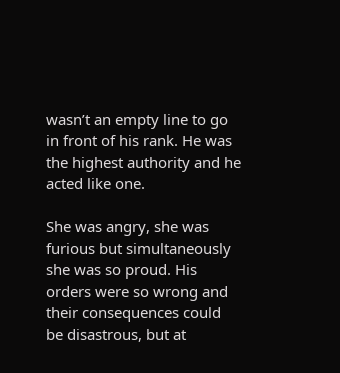wasn’t an empty line to go in front of his rank. He was the highest authority and he acted like one.

She was angry, she was furious but simultaneously she was so proud. His orders were so wrong and their consequences could be disastrous, but at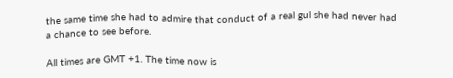the same time she had to admire that conduct of a real gul she had never had a chance to see before.

All times are GMT +1. The time now is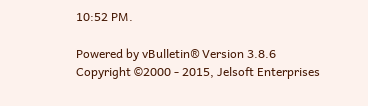10:52 PM.

Powered by vBulletin® Version 3.8.6
Copyright ©2000 - 2015, Jelsoft Enterprises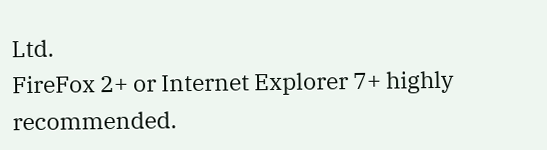Ltd.
FireFox 2+ or Internet Explorer 7+ highly recommended.